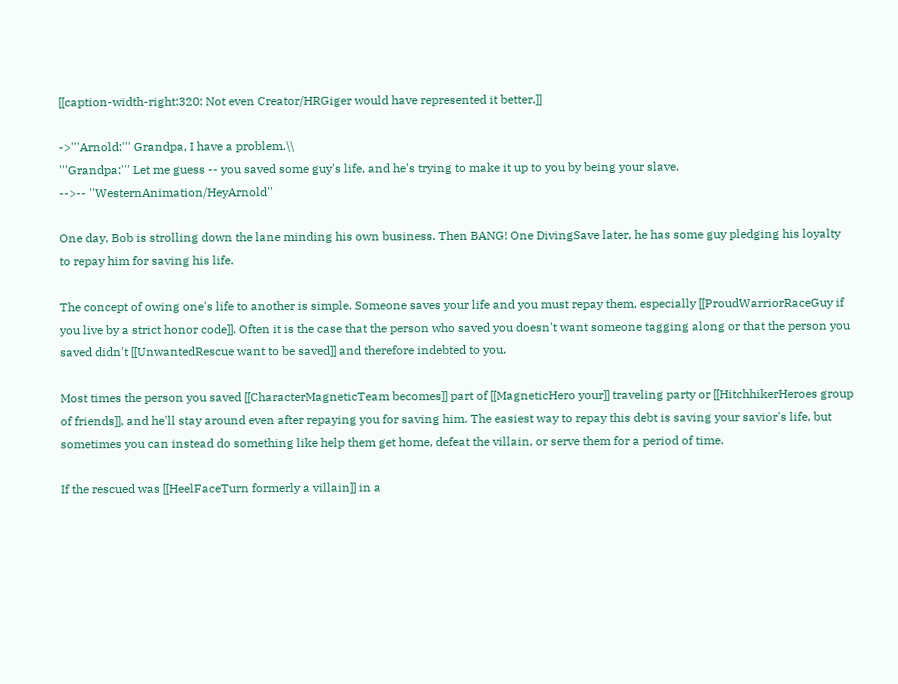[[caption-width-right:320: Not even Creator/HRGiger would have represented it better.]]

->'''Arnold:''' Grandpa, I have a problem.\\
'''Grandpa:''' Let me guess -- you saved some guy's life, and he's trying to make it up to you by being your slave.
-->-- ''WesternAnimation/HeyArnold''

One day, Bob is strolling down the lane minding his own business. Then BANG! One DivingSave later, he has some guy pledging his loyalty to repay him for saving his life.

The concept of owing one's life to another is simple. Someone saves your life and you must repay them, especially [[ProudWarriorRaceGuy if you live by a strict honor code]]. Often it is the case that the person who saved you doesn't want someone tagging along or that the person you saved didn't [[UnwantedRescue want to be saved]] and therefore indebted to you.

Most times the person you saved [[CharacterMagneticTeam becomes]] part of [[MagneticHero your]] traveling party or [[HitchhikerHeroes group of friends]], and he'll stay around even after repaying you for saving him. The easiest way to repay this debt is saving your savior's life, but sometimes you can instead do something like help them get home, defeat the villain, or serve them for a period of time.

If the rescued was [[HeelFaceTurn formerly a villain]] in a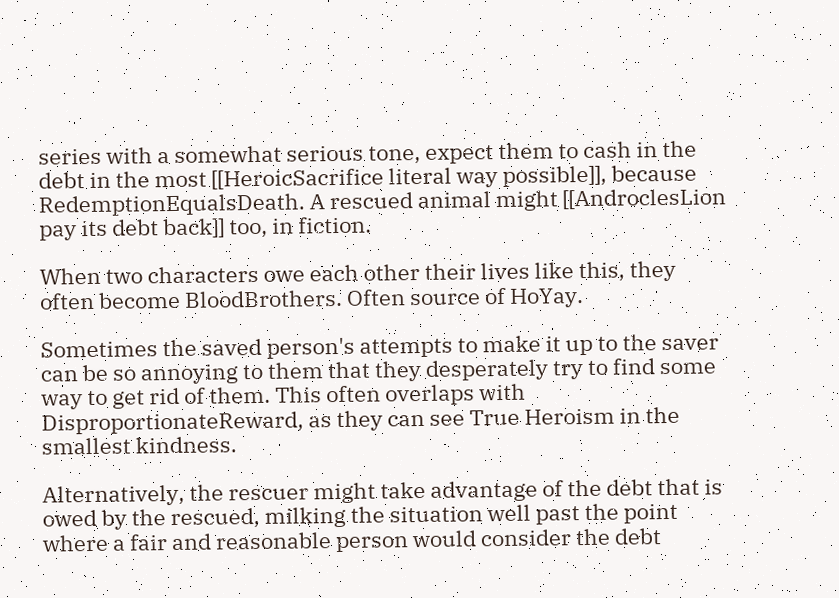series with a somewhat serious tone, expect them to cash in the debt in the most [[HeroicSacrifice literal way possible]], because RedemptionEqualsDeath. A rescued animal might [[AndroclesLion pay its debt back]] too, in fiction.

When two characters owe each other their lives like this, they often become BloodBrothers. Often source of HoYay.

Sometimes the saved person's attempts to make it up to the saver can be so annoying to them that they desperately try to find some way to get rid of them. This often overlaps with DisproportionateReward, as they can see True Heroism in the smallest kindness.

Alternatively, the rescuer might take advantage of the debt that is owed by the rescued, milking the situation well past the point where a fair and reasonable person would consider the debt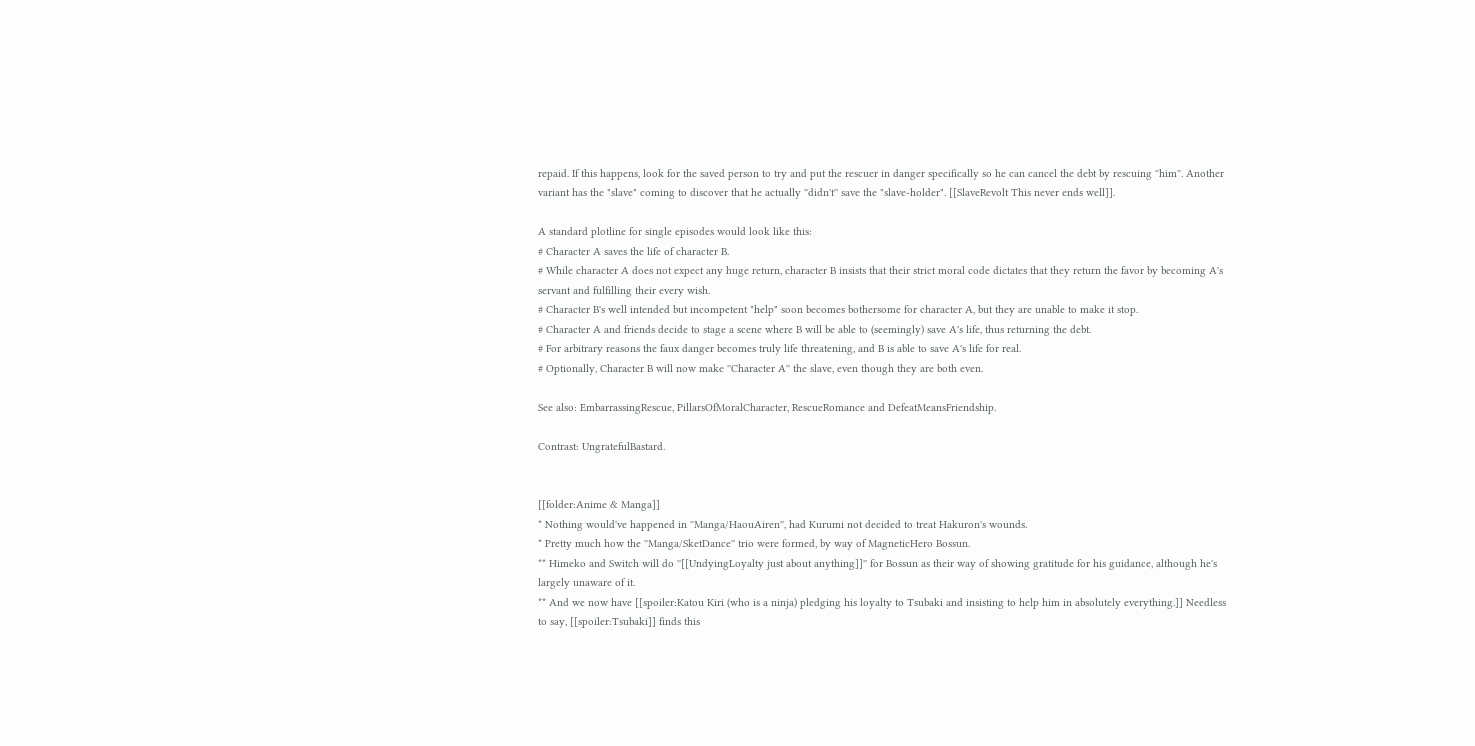repaid. If this happens, look for the saved person to try and put the rescuer in danger specifically so he can cancel the debt by rescuing ''him''. Another variant has the "slave" coming to discover that he actually ''didn't'' save the "slave-holder". [[SlaveRevolt This never ends well]].

A standard plotline for single episodes would look like this:
# Character A saves the life of character B.
# While character A does not expect any huge return, character B insists that their strict moral code dictates that they return the favor by becoming A's servant and fulfilling their every wish.
# Character B's well intended but incompetent "help" soon becomes bothersome for character A, but they are unable to make it stop.
# Character A and friends decide to stage a scene where B will be able to (seemingly) save A's life, thus returning the debt.
# For arbitrary reasons the faux danger becomes truly life threatening, and B is able to save A's life for real.
# Optionally, Character B will now make ''Character A'' the slave, even though they are both even.

See also: EmbarrassingRescue, PillarsOfMoralCharacter, RescueRomance and DefeatMeansFriendship.

Contrast: UngratefulBastard.


[[folder:Anime & Manga]]
* Nothing would've happened in ''Manga/HaouAiren'', had Kurumi not decided to treat Hakuron's wounds.
* Pretty much how the ''Manga/SketDance'' trio were formed, by way of MagneticHero Bossun.
** Himeko and Switch will do ''[[UndyingLoyalty just about anything]]'' for Bossun as their way of showing gratitude for his guidance, although he's largely unaware of it.
** And we now have [[spoiler:Katou Kiri (who is a ninja) pledging his loyalty to Tsubaki and insisting to help him in absolutely everything.]] Needless to say, [[spoiler:Tsubaki]] finds this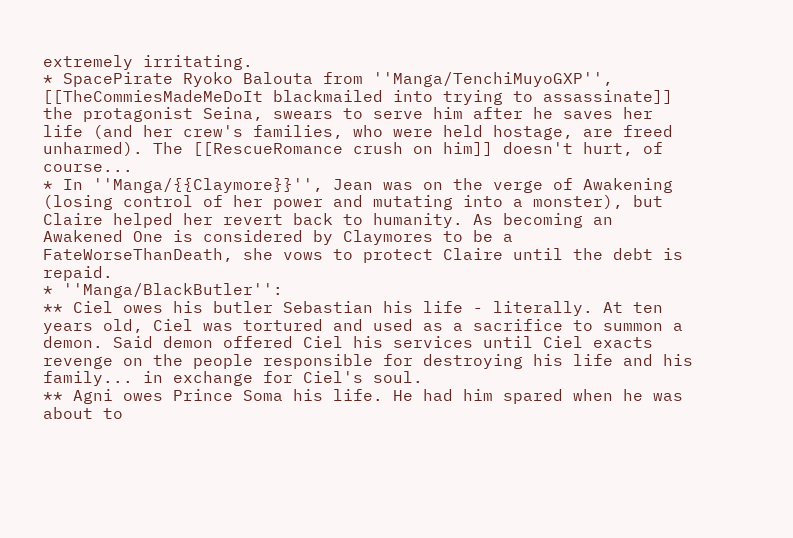extremely irritating.
* SpacePirate Ryoko Balouta from ''Manga/TenchiMuyoGXP'', [[TheCommiesMadeMeDoIt blackmailed into trying to assassinate]] the protagonist Seina, swears to serve him after he saves her life (and her crew's families, who were held hostage, are freed unharmed). The [[RescueRomance crush on him]] doesn't hurt, of course...
* In ''Manga/{{Claymore}}'', Jean was on the verge of Awakening (losing control of her power and mutating into a monster), but Claire helped her revert back to humanity. As becoming an Awakened One is considered by Claymores to be a FateWorseThanDeath, she vows to protect Claire until the debt is repaid.
* ''Manga/BlackButler'':
** Ciel owes his butler Sebastian his life - literally. At ten years old, Ciel was tortured and used as a sacrifice to summon a demon. Said demon offered Ciel his services until Ciel exacts revenge on the people responsible for destroying his life and his family... in exchange for Ciel's soul.
** Agni owes Prince Soma his life. He had him spared when he was about to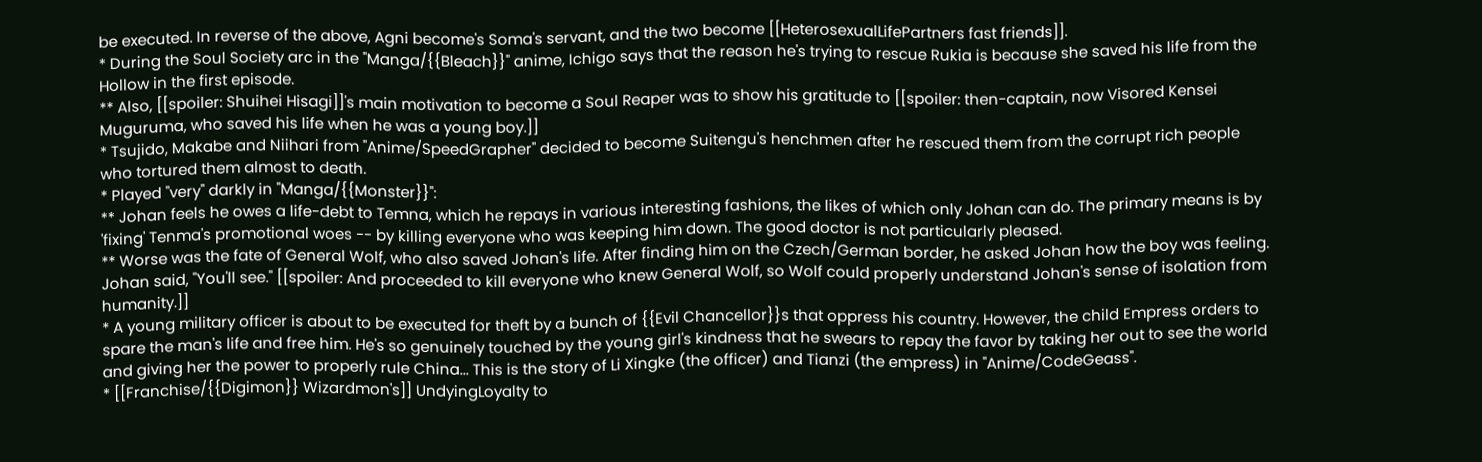be executed. In reverse of the above, Agni become's Soma's servant, and the two become [[HeterosexualLifePartners fast friends]].
* During the Soul Society arc in the ''Manga/{{Bleach}}'' anime, Ichigo says that the reason he's trying to rescue Rukia is because she saved his life from the Hollow in the first episode.
** Also, [[spoiler: Shuihei Hisagi]]'s main motivation to become a Soul Reaper was to show his gratitude to [[spoiler: then-captain, now Visored Kensei Muguruma, who saved his life when he was a young boy.]]
* Tsujido, Makabe and Niihari from ''Anime/SpeedGrapher'' decided to become Suitengu's henchmen after he rescued them from the corrupt rich people who tortured them almost to death.
* Played ''very'' darkly in ''Manga/{{Monster}}'':
** Johan feels he owes a life-debt to Temna, which he repays in various interesting fashions, the likes of which only Johan can do. The primary means is by 'fixing' Tenma's promotional woes -- by killing everyone who was keeping him down. The good doctor is not particularly pleased.
** Worse was the fate of General Wolf, who also saved Johan's life. After finding him on the Czech/German border, he asked Johan how the boy was feeling. Johan said, "You'll see." [[spoiler: And proceeded to kill everyone who knew General Wolf, so Wolf could properly understand Johan's sense of isolation from humanity.]]
* A young military officer is about to be executed for theft by a bunch of {{Evil Chancellor}}s that oppress his country. However, the child Empress orders to spare the man's life and free him. He's so genuinely touched by the young girl's kindness that he swears to repay the favor by taking her out to see the world and giving her the power to properly rule China... This is the story of Li Xingke (the officer) and Tianzi (the empress) in ''Anime/CodeGeass''.
* [[Franchise/{{Digimon}} Wizardmon's]] UndyingLoyalty to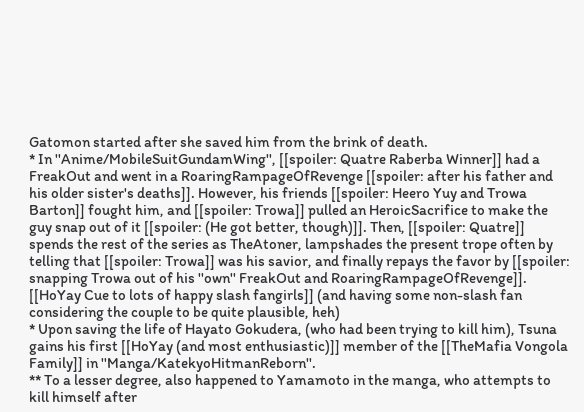Gatomon started after she saved him from the brink of death.
* In ''Anime/MobileSuitGundamWing'', [[spoiler: Quatre Raberba Winner]] had a FreakOut and went in a RoaringRampageOfRevenge [[spoiler: after his father and his older sister's deaths]]. However, his friends [[spoiler: Heero Yuy and Trowa Barton]] fought him, and [[spoiler: Trowa]] pulled an HeroicSacrifice to make the guy snap out of it [[spoiler: (He got better, though)]]. Then, [[spoiler: Quatre]] spends the rest of the series as TheAtoner, lampshades the present trope often by telling that [[spoiler: Trowa]] was his savior, and finally repays the favor by [[spoiler: snapping Trowa out of his ''own'' FreakOut and RoaringRampageOfRevenge]]. [[HoYay Cue to lots of happy slash fangirls]] (and having some non-slash fan considering the couple to be quite plausible, heh)
* Upon saving the life of Hayato Gokudera, (who had been trying to kill him), Tsuna gains his first [[HoYay (and most enthusiastic)]] member of the [[TheMafia Vongola Family]] in ''Manga/KatekyoHitmanReborn''.
** To a lesser degree, also happened to Yamamoto in the manga, who attempts to kill himself after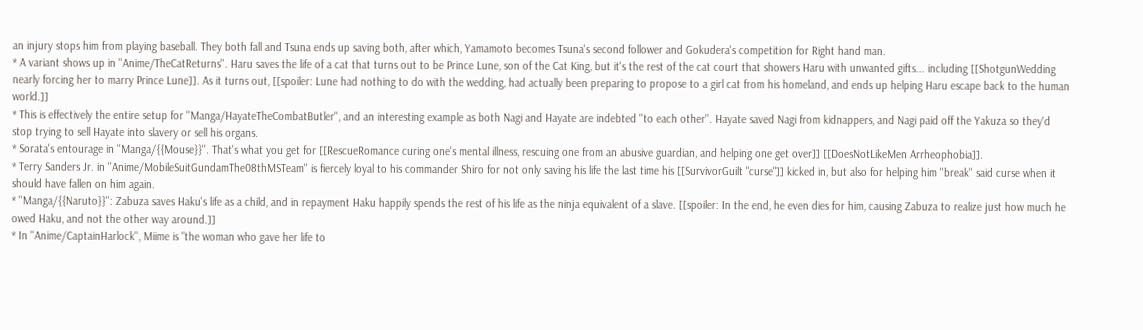an injury stops him from playing baseball. They both fall and Tsuna ends up saving both, after which, Yamamoto becomes Tsuna's second follower and Gokudera's competition for Right hand man.
* A variant shows up in ''Anime/TheCatReturns''. Haru saves the life of a cat that turns out to be Prince Lune, son of the Cat King, but it's the rest of the cat court that showers Haru with unwanted gifts... including [[ShotgunWedding nearly forcing her to marry Prince Lune]]. As it turns out, [[spoiler: Lune had nothing to do with the wedding, had actually been preparing to propose to a girl cat from his homeland, and ends up helping Haru escape back to the human world.]]
* This is effectively the entire setup for ''Manga/HayateTheCombatButler'', and an interesting example as both Nagi and Hayate are indebted ''to each other''. Hayate saved Nagi from kidnappers, and Nagi paid off the Yakuza so they'd stop trying to sell Hayate into slavery or sell his organs.
* Sorata's entourage in ''Manga/{{Mouse}}''. That's what you get for [[RescueRomance curing one's mental illness, rescuing one from an abusive guardian, and helping one get over]] [[DoesNotLikeMen Arrheophobia]].
* Terry Sanders Jr. in ''Anime/MobileSuitGundamThe08thMSTeam'' is fiercely loyal to his commander Shiro for not only saving his life the last time his [[SurvivorGuilt "curse"]] kicked in, but also for helping him ''break'' said curse when it should have fallen on him again.
* ''Manga/{{Naruto}}'': Zabuza saves Haku's life as a child, and in repayment Haku happily spends the rest of his life as the ninja equivalent of a slave. [[spoiler: In the end, he even dies for him, causing Zabuza to realize just how much he owed Haku, and not the other way around.]]
* In ''Anime/CaptainHarlock'', Miime is "the woman who gave her life to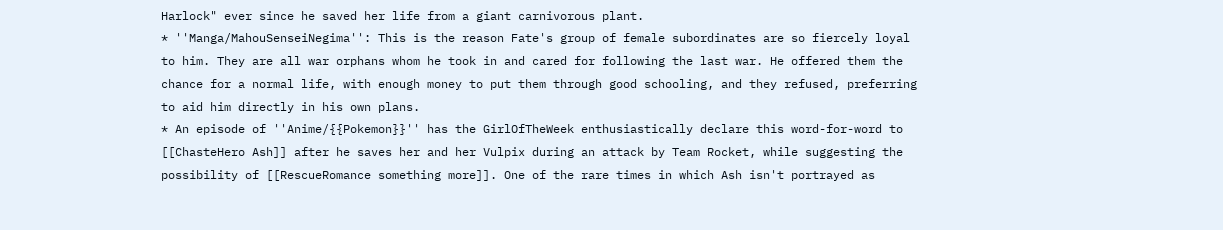Harlock" ever since he saved her life from a giant carnivorous plant.
* ''Manga/MahouSenseiNegima'': This is the reason Fate's group of female subordinates are so fiercely loyal to him. They are all war orphans whom he took in and cared for following the last war. He offered them the chance for a normal life, with enough money to put them through good schooling, and they refused, preferring to aid him directly in his own plans.
* An episode of ''Anime/{{Pokemon}}'' has the GirlOfTheWeek enthusiastically declare this word-for-word to [[ChasteHero Ash]] after he saves her and her Vulpix during an attack by Team Rocket, while suggesting the possibility of [[RescueRomance something more]]. One of the rare times in which Ash isn't portrayed as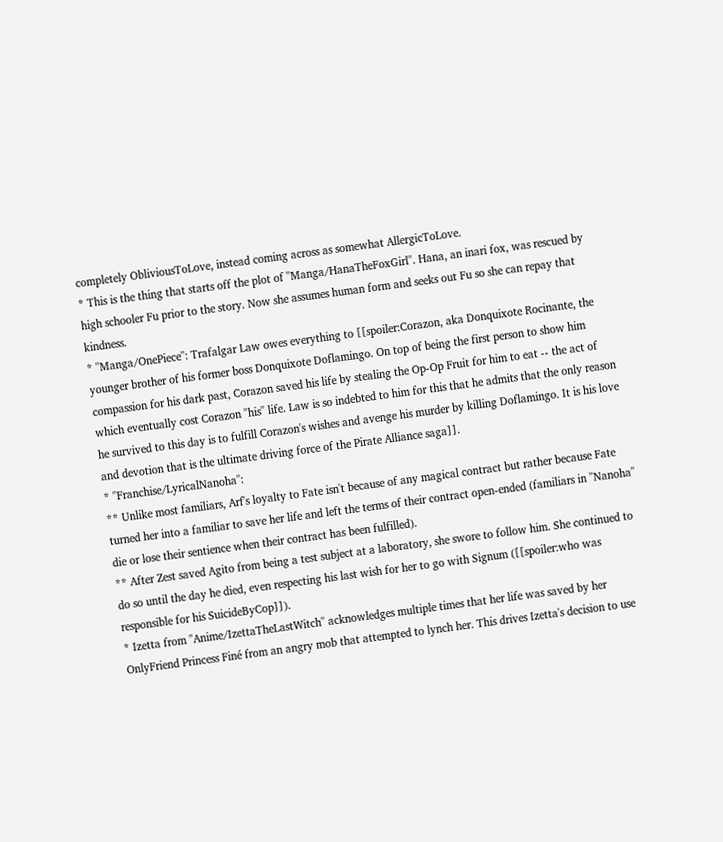completely ObliviousToLove, instead coming across as somewhat AllergicToLove.
* This is the thing that starts off the plot of ''Manga/HanaTheFoxGirl''. Hana, an inari fox, was rescued by high schooler Fu prior to the story. Now she assumes human form and seeks out Fu so she can repay that kindness.
* ''Manga/OnePiece'': Trafalgar Law owes everything to [[spoiler:Corazon, aka Donquixote Rocinante, the younger brother of his former boss Donquixote Doflamingo. On top of being the first person to show him compassion for his dark past, Corazon saved his life by stealing the Op-Op Fruit for him to eat -- the act of which eventually cost Corazon ''his'' life. Law is so indebted to him for this that he admits that the only reason he survived to this day is to fulfill Corazon's wishes and avenge his murder by killing Doflamingo. It is his love and devotion that is the ultimate driving force of the Pirate Alliance saga]].
* ''Franchise/LyricalNanoha'':
** Unlike most familiars, Arf's loyalty to Fate isn't because of any magical contract but rather because Fate turned her into a familiar to save her life and left the terms of their contract open-ended (familiars in ''Nanoha'' die or lose their sentience when their contract has been fulfilled).
** After Zest saved Agito from being a test subject at a laboratory, she swore to follow him. She continued to do so until the day he died, even respecting his last wish for her to go with Signum ([[spoiler:who was responsible for his SuicideByCop]]).
* Izetta from ''Anime/IzettaTheLastWitch'' acknowledges multiple times that her life was saved by her OnlyFriend Princess Finé from an angry mob that attempted to lynch her. This drives Izetta's decision to use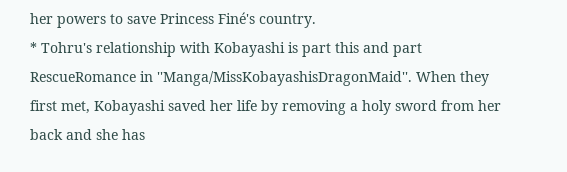her powers to save Princess Finé's country.
* Tohru's relationship with Kobayashi is part this and part RescueRomance in ''Manga/MissKobayashisDragonMaid''. When they first met, Kobayashi saved her life by removing a holy sword from her back and she has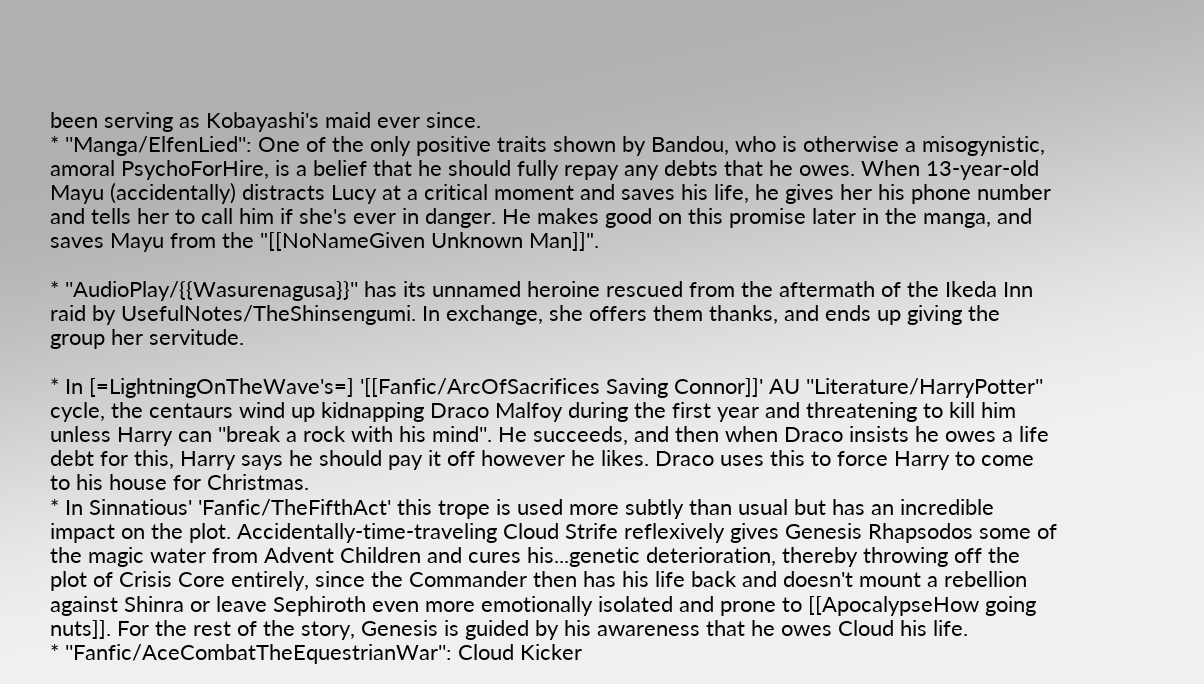been serving as Kobayashi's maid ever since.
* ''Manga/ElfenLied'': One of the only positive traits shown by Bandou, who is otherwise a misogynistic, amoral PsychoForHire, is a belief that he should fully repay any debts that he owes. When 13-year-old Mayu (accidentally) distracts Lucy at a critical moment and saves his life, he gives her his phone number and tells her to call him if she's ever in danger. He makes good on this promise later in the manga, and saves Mayu from the "[[NoNameGiven Unknown Man]]".

* ''AudioPlay/{{Wasurenagusa}}'' has its unnamed heroine rescued from the aftermath of the Ikeda Inn raid by UsefulNotes/TheShinsengumi. In exchange, she offers them thanks, and ends up giving the group her servitude.

* In [=LightningOnTheWave's=] '[[Fanfic/ArcOfSacrifices Saving Connor]]' AU ''Literature/HarryPotter'' cycle, the centaurs wind up kidnapping Draco Malfoy during the first year and threatening to kill him unless Harry can ''break a rock with his mind''. He succeeds, and then when Draco insists he owes a life debt for this, Harry says he should pay it off however he likes. Draco uses this to force Harry to come to his house for Christmas.
* In Sinnatious' 'Fanfic/TheFifthAct' this trope is used more subtly than usual but has an incredible impact on the plot. Accidentally-time-traveling Cloud Strife reflexively gives Genesis Rhapsodos some of the magic water from Advent Children and cures his...genetic deterioration, thereby throwing off the plot of Crisis Core entirely, since the Commander then has his life back and doesn't mount a rebellion against Shinra or leave Sephiroth even more emotionally isolated and prone to [[ApocalypseHow going nuts]]. For the rest of the story, Genesis is guided by his awareness that he owes Cloud his life.
* ''Fanfic/AceCombatTheEquestrianWar'': Cloud Kicker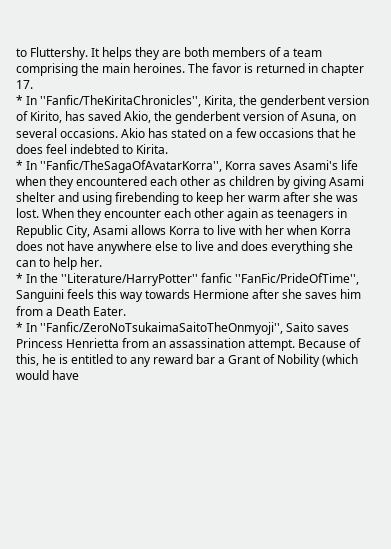to Fluttershy. It helps they are both members of a team comprising the main heroines. The favor is returned in chapter 17.
* In ''Fanfic/TheKiritaChronicles'', Kirita, the genderbent version of Kirito, has saved Akio, the genderbent version of Asuna, on several occasions. Akio has stated on a few occasions that he does feel indebted to Kirita.
* In ''Fanfic/TheSagaOfAvatarKorra'', Korra saves Asami's life when they encountered each other as children by giving Asami shelter and using firebending to keep her warm after she was lost. When they encounter each other again as teenagers in Republic City, Asami allows Korra to live with her when Korra does not have anywhere else to live and does everything she can to help her.
* In the ''Literature/HarryPotter'' fanfic ''FanFic/PrideOfTime'', Sanguini feels this way towards Hermione after she saves him from a Death Eater.
* In ''Fanfic/ZeroNoTsukaimaSaitoTheOnmyoji'', Saito saves Princess Henrietta from an assassination attempt. Because of this, he is entitled to any reward bar a Grant of Nobility (which would have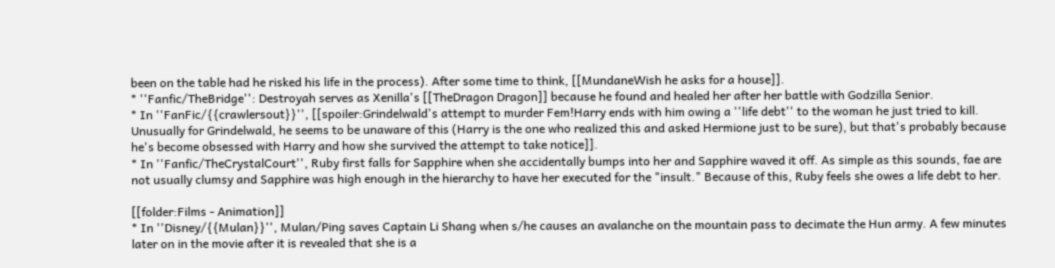been on the table had he risked his life in the process). After some time to think, [[MundaneWish he asks for a house]].
* ''Fanfic/TheBridge'': Destroyah serves as Xenilla's [[TheDragon Dragon]] because he found and healed her after her battle with Godzilla Senior.
* In ''FanFic/{{crawlersout}}'', [[spoiler:Grindelwald's attempt to murder Fem!Harry ends with him owing a ''life debt'' to the woman he just tried to kill. Unusually for Grindelwald, he seems to be unaware of this (Harry is the one who realized this and asked Hermione just to be sure), but that's probably because he's become obsessed with Harry and how she survived the attempt to take notice]].
* In ''Fanfic/TheCrystalCourt'', Ruby first falls for Sapphire when she accidentally bumps into her and Sapphire waved it off. As simple as this sounds, fae are not usually clumsy and Sapphire was high enough in the hierarchy to have her executed for the "insult." Because of this, Ruby feels she owes a life debt to her.

[[folder:Films - Animation]]
* In ''Disney/{{Mulan}}'', Mulan/Ping saves Captain Li Shang when s/he causes an avalanche on the mountain pass to decimate the Hun army. A few minutes later on in the movie after it is revealed that she is a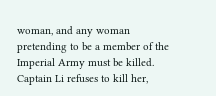woman, and any woman pretending to be a member of the Imperial Army must be killed. Captain Li refuses to kill her,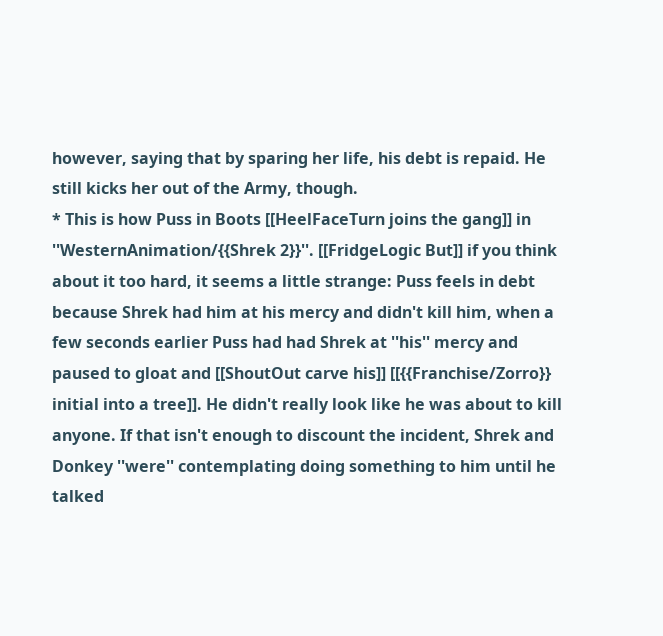however, saying that by sparing her life, his debt is repaid. He still kicks her out of the Army, though.
* This is how Puss in Boots [[HeelFaceTurn joins the gang]] in ''WesternAnimation/{{Shrek 2}}''. [[FridgeLogic But]] if you think about it too hard, it seems a little strange: Puss feels in debt because Shrek had him at his mercy and didn't kill him, when a few seconds earlier Puss had had Shrek at ''his'' mercy and paused to gloat and [[ShoutOut carve his]] [[{{Franchise/Zorro}} initial into a tree]]. He didn't really look like he was about to kill anyone. If that isn't enough to discount the incident, Shrek and Donkey ''were'' contemplating doing something to him until he talked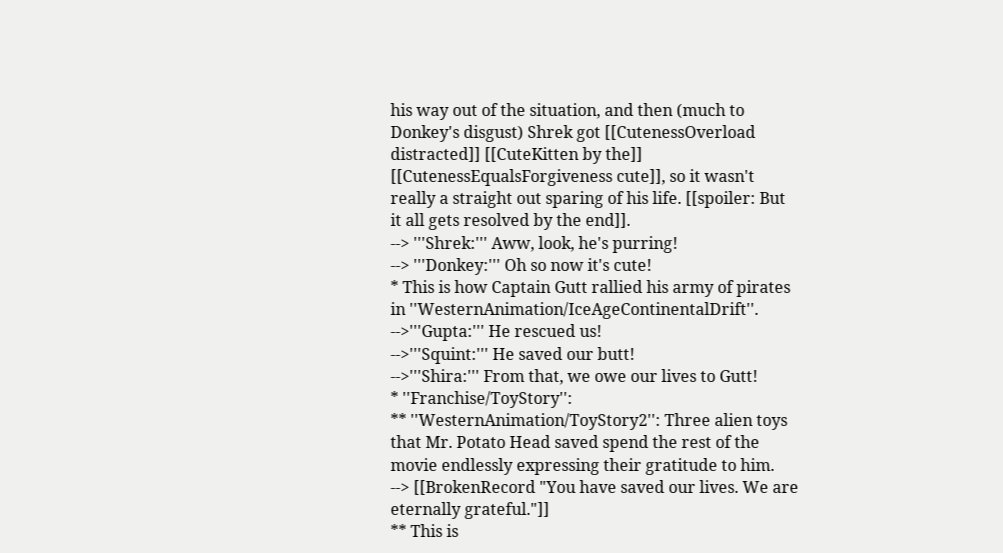his way out of the situation, and then (much to Donkey's disgust) Shrek got [[CutenessOverload distracted]] [[CuteKitten by the]] [[CutenessEqualsForgiveness cute]], so it wasn't really a straight out sparing of his life. [[spoiler: But it all gets resolved by the end]].
--> '''Shrek:''' Aww, look, he's purring!
--> '''Donkey:''' Oh so now it's cute!
* This is how Captain Gutt rallied his army of pirates in ''WesternAnimation/IceAgeContinentalDrift''.
-->'''Gupta:''' He rescued us!
-->'''Squint:''' He saved our butt!
-->'''Shira:''' From that, we owe our lives to Gutt!
* ''Franchise/ToyStory'':
** ''WesternAnimation/ToyStory2'': Three alien toys that Mr. Potato Head saved spend the rest of the movie endlessly expressing their gratitude to him.
--> [[BrokenRecord "You have saved our lives. We are eternally grateful."]]
** This is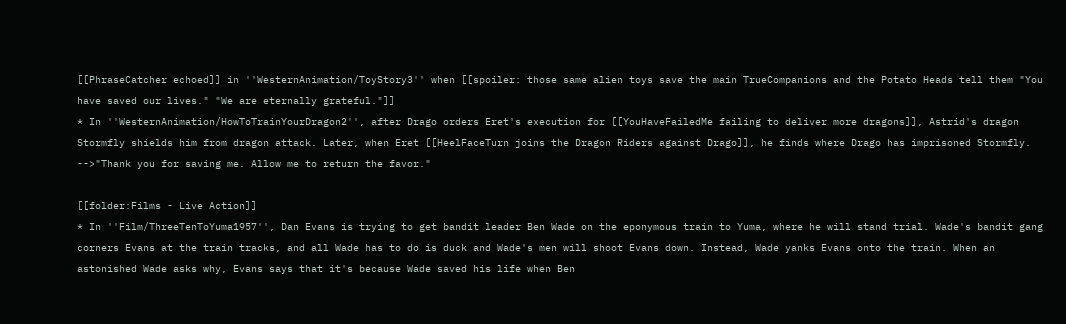[[PhraseCatcher echoed]] in ''WesternAnimation/ToyStory3'' when [[spoiler: those same alien toys save the main TrueCompanions and the Potato Heads tell them "You have saved our lives." "We are eternally grateful."]]
* In ''WesternAnimation/HowToTrainYourDragon2'', after Drago orders Eret's execution for [[YouHaveFailedMe failing to deliver more dragons]], Astrid's dragon Stormfly shields him from dragon attack. Later, when Eret [[HeelFaceTurn joins the Dragon Riders against Drago]], he finds where Drago has imprisoned Stormfly.
-->"Thank you for saving me. Allow me to return the favor."

[[folder:Films - Live Action]]
* In ''Film/ThreeTenToYuma1957'', Dan Evans is trying to get bandit leader Ben Wade on the eponymous train to Yuma, where he will stand trial. Wade's bandit gang corners Evans at the train tracks, and all Wade has to do is duck and Wade's men will shoot Evans down. Instead, Wade yanks Evans onto the train. When an astonished Wade asks why, Evans says that it's because Wade saved his life when Ben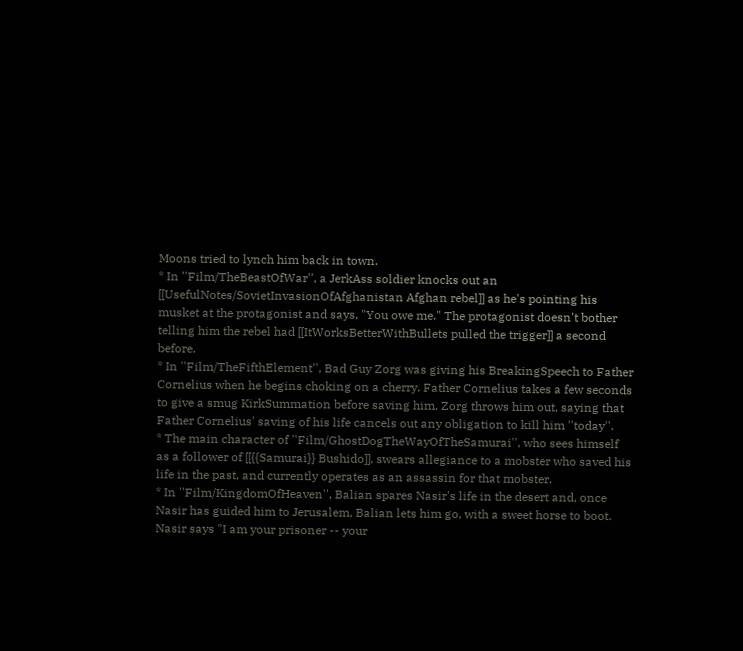Moons tried to lynch him back in town.
* In ''Film/TheBeastOfWar'', a JerkAss soldier knocks out an [[UsefulNotes/SovietInvasionOfAfghanistan Afghan rebel]] as he's pointing his musket at the protagonist and says, "You owe me." The protagonist doesn't bother telling him the rebel had [[ItWorksBetterWithBullets pulled the trigger]] a second before.
* In ''Film/TheFifthElement'', Bad Guy Zorg was giving his BreakingSpeech to Father Cornelius when he begins choking on a cherry. Father Cornelius takes a few seconds to give a smug KirkSummation before saving him. Zorg throws him out, saying that Father Cornelius' saving of his life cancels out any obligation to kill him ''today''.
* The main character of ''Film/GhostDogTheWayOfTheSamurai'', who sees himself as a follower of [[{{Samurai}} Bushido]], swears allegiance to a mobster who saved his life in the past, and currently operates as an assassin for that mobster.
* In ''Film/KingdomOfHeaven'', Balian spares Nasir's life in the desert and, once Nasir has guided him to Jerusalem, Balian lets him go, with a sweet horse to boot. Nasir says "I am your prisoner -- your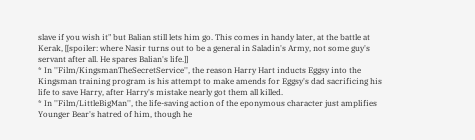slave if you wish it" but Balian still lets him go. This comes in handy later, at the battle at Kerak, [[spoiler: where Nasir turns out to be a general in Saladin's Army, not some guy's servant after all. He spares Balian's life.]]
* In ''Film/KingsmanTheSecretService'', the reason Harry Hart inducts Eggsy into the Kingsman training program is his attempt to make amends for Eggsy's dad sacrificing his life to save Harry, after Harry's mistake nearly got them all killed.
* In ''Film/LittleBigMan'', the life-saving action of the eponymous character just amplifies Younger Bear's hatred of him, though he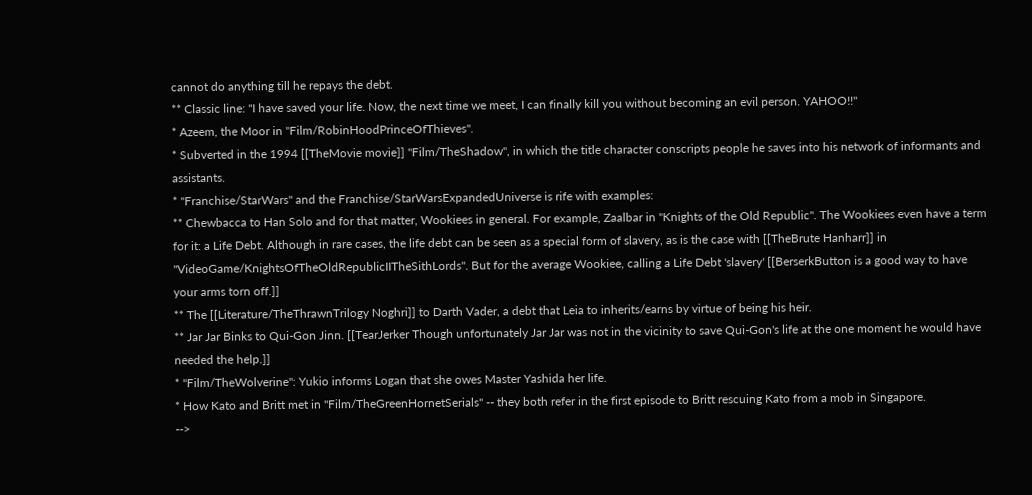cannot do anything till he repays the debt.
** Classic line: "I have saved your life. Now, the next time we meet, I can finally kill you without becoming an evil person. YAHOO!!"
* Azeem, the Moor in ''Film/RobinHoodPrinceOfThieves''.
* Subverted in the 1994 [[TheMovie movie]] ''Film/TheShadow'', in which the title character conscripts people he saves into his network of informants and assistants.
* ''Franchise/StarWars'' and the Franchise/StarWarsExpandedUniverse is rife with examples:
** Chewbacca to Han Solo and for that matter, Wookiees in general. For example, Zaalbar in ''Knights of the Old Republic''. The Wookiees even have a term for it: a Life Debt. Although in rare cases, the life debt can be seen as a special form of slavery, as is the case with [[TheBrute Hanharr]] in ''VideoGame/KnightsOfTheOldRepublicIITheSithLords''. But for the average Wookiee, calling a Life Debt 'slavery' [[BerserkButton is a good way to have your arms torn off.]]
** The [[Literature/TheThrawnTrilogy Noghri]] to Darth Vader, a debt that Leia to inherits/earns by virtue of being his heir.
** Jar Jar Binks to Qui-Gon Jinn. [[TearJerker Though unfortunately Jar Jar was not in the vicinity to save Qui-Gon's life at the one moment he would have needed the help.]]
* ''Film/TheWolverine'': Yukio informs Logan that she owes Master Yashida her life.
* How Kato and Britt met in ''Film/TheGreenHornetSerials'' -- they both refer in the first episode to Britt rescuing Kato from a mob in Singapore.
-->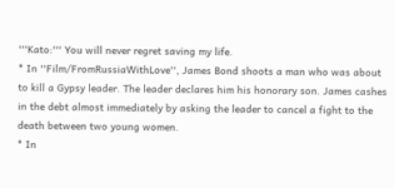'''Kato:''' You will never regret saving my life.
* In ''Film/FromRussiaWithLove'', James Bond shoots a man who was about to kill a Gypsy leader. The leader declares him his honorary son. James cashes in the debt almost immediately by asking the leader to cancel a fight to the death between two young women.
* In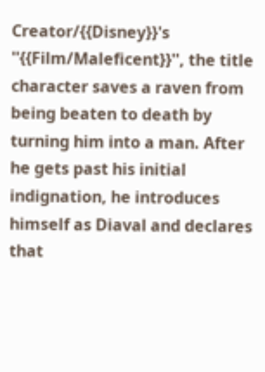Creator/{{Disney}}'s ''{{Film/Maleficent}}'', the title character saves a raven from being beaten to death by turning him into a man. After he gets past his initial indignation, he introduces himself as Diaval and declares that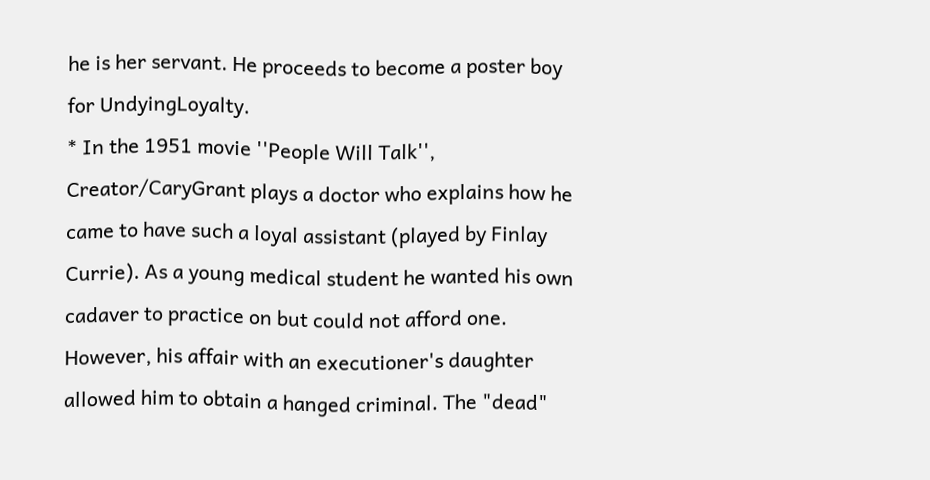he is her servant. He proceeds to become a poster boy for UndyingLoyalty.
* In the 1951 movie ''People Will Talk'', Creator/CaryGrant plays a doctor who explains how he came to have such a loyal assistant (played by Finlay Currie). As a young medical student he wanted his own cadaver to practice on but could not afford one. However, his affair with an executioner's daughter allowed him to obtain a hanged criminal. The "dead"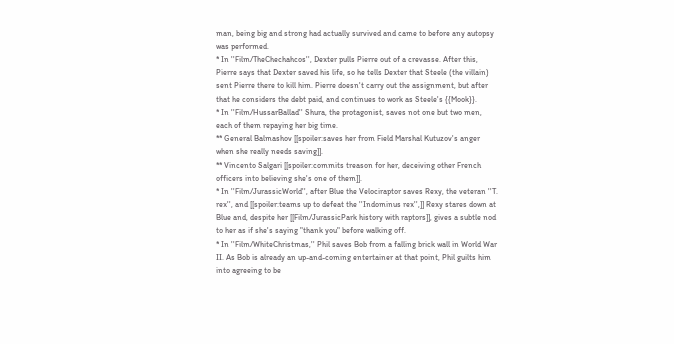man, being big and strong had actually survived and came to before any autopsy was performed.
* In ''Film/TheChechahcos'', Dexter pulls Pierre out of a crevasse. After this, Pierre says that Dexter saved his life, so he tells Dexter that Steele (the villain) sent Pierre there to kill him. Pierre doesn't carry out the assignment, but after that he considers the debt paid, and continues to work as Steele's {{Mook}}.
* In ''Film/HussarBallad'' Shura, the protagonist, saves not one but two men, each of them repaying her big time.
** General Balmashov [[spoiler:saves her from Field Marshal Kutuzov's anger when she really needs saving]].
** Vincento Salgari [[spoiler:commits treason for her, deceiving other French officers into believing she's one of them]].
* In ''Film/JurassicWorld'', after Blue the Velociraptor saves Rexy, the veteran ''T. rex'', and [[spoiler:teams up to defeat the ''Indominus rex'',]] Rexy stares down at Blue and, despite her [[Film/JurassicPark history with raptors]], gives a subtle nod to her as if she's saying "thank you" before walking off.
* In ''Film/WhiteChristmas,'' Phil saves Bob from a falling brick wall in World War II. As Bob is already an up-and-coming entertainer at that point, Phil guilts him into agreeing to be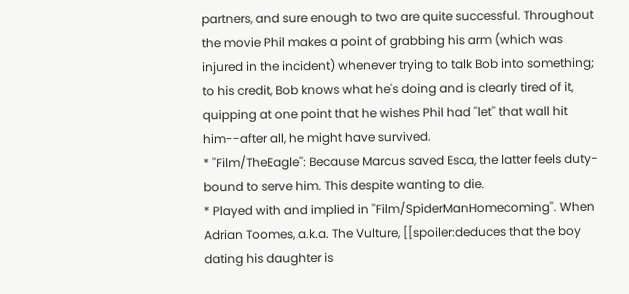partners, and sure enough to two are quite successful. Throughout the movie Phil makes a point of grabbing his arm (which was injured in the incident) whenever trying to talk Bob into something; to his credit, Bob knows what he's doing and is clearly tired of it, quipping at one point that he wishes Phil had ''let'' that wall hit him--after all, he might have survived.
* ''Film/TheEagle'': Because Marcus saved Esca, the latter feels duty-bound to serve him. This despite wanting to die.
* Played with and implied in ''Film/SpiderManHomecoming''. When Adrian Toomes, a.k.a. The Vulture, [[spoiler:deduces that the boy dating his daughter is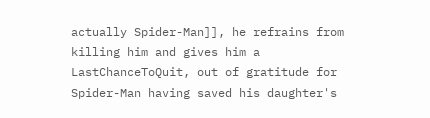actually Spider-Man]], he refrains from killing him and gives him a LastChanceToQuit, out of gratitude for Spider-Man having saved his daughter's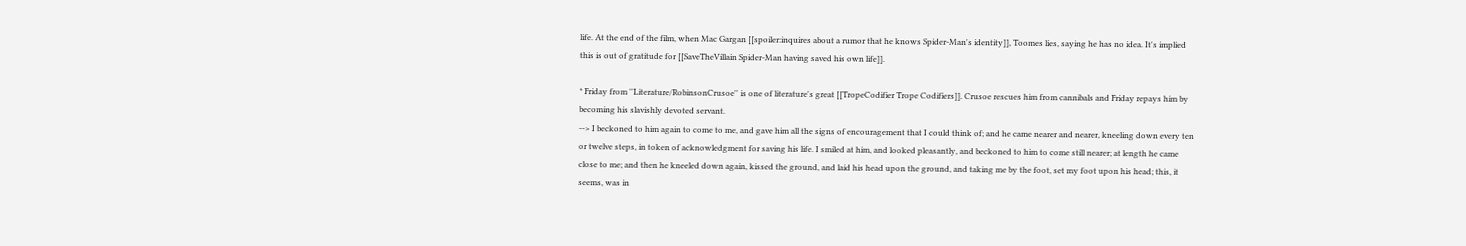life. At the end of the film, when Mac Gargan [[spoiler:inquires about a rumor that he knows Spider-Man's identity]], Toomes lies, saying he has no idea. It's implied this is out of gratitude for [[SaveTheVillain Spider-Man having saved his own life]].

* Friday from ''Literature/RobinsonCrusoe'' is one of literature's great [[TropeCodifier Trope Codifiers]]. Crusoe rescues him from cannibals and Friday repays him by becoming his slavishly devoted servant.
--> I beckoned to him again to come to me, and gave him all the signs of encouragement that I could think of; and he came nearer and nearer, kneeling down every ten or twelve steps, in token of acknowledgment for saving his life. I smiled at him, and looked pleasantly, and beckoned to him to come still nearer; at length he came close to me; and then he kneeled down again, kissed the ground, and laid his head upon the ground, and taking me by the foot, set my foot upon his head; this, it seems, was in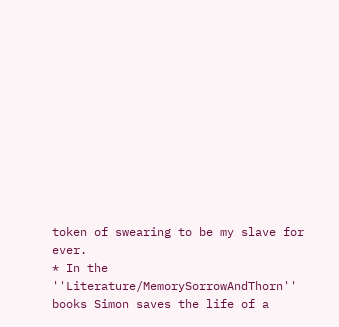token of swearing to be my slave for ever.
* In the ''Literature/MemorySorrowAndThorn'' books Simon saves the life of a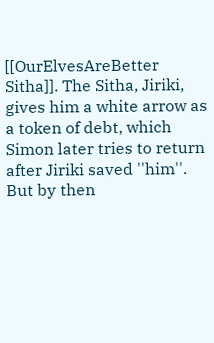[[OurElvesAreBetter Sitha]]. The Sitha, Jiriki, gives him a white arrow as a token of debt, which Simon later tries to return after Jiriki saved ''him''. But by then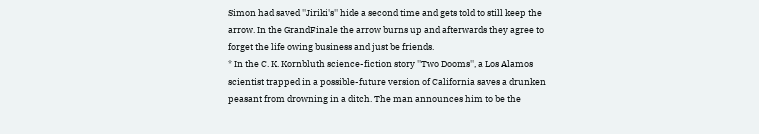Simon had saved ''Jiriki's'' hide a second time and gets told to still keep the arrow. In the GrandFinale the arrow burns up and afterwards they agree to forget the life owing business and just be friends.
* In the C. K. Kornbluth science-fiction story ''Two Dooms'', a Los Alamos scientist trapped in a possible-future version of California saves a drunken peasant from drowning in a ditch. The man announces him to be the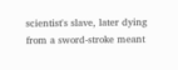scientist's slave, later dying from a sword-stroke meant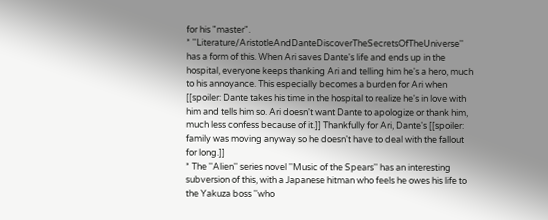for his "master".
* ''Literature/AristotleAndDanteDiscoverTheSecretsOfTheUniverse'' has a form of this. When Ari saves Dante's life and ends up in the hospital, everyone keeps thanking Ari and telling him he's a hero, much to his annoyance. This especially becomes a burden for Ari when [[spoiler: Dante takes his time in the hospital to realize he's in love with him and tells him so. Ari doesn't want Dante to apologize or thank him, much less confess because of it.]] Thankfully for Ari, Dante's [[spoiler: family was moving anyway so he doesn't have to deal with the fallout for long.]]
* The ''Alien'' series novel ''Music of the Spears'' has an interesting subversion of this, with a Japanese hitman who feels he owes his life to the Yakuza boss ''who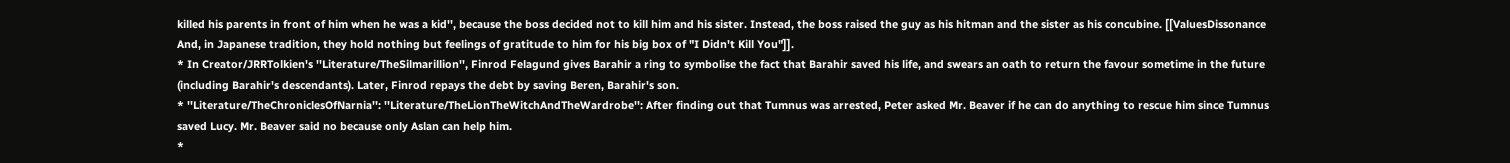killed his parents in front of him when he was a kid'', because the boss decided not to kill him and his sister. Instead, the boss raised the guy as his hitman and the sister as his concubine. [[ValuesDissonance And, in Japanese tradition, they hold nothing but feelings of gratitude to him for his big box of "I Didn't Kill You"]].
* In Creator/JRRTolkien's ''Literature/TheSilmarillion'', Finrod Felagund gives Barahir a ring to symbolise the fact that Barahir saved his life, and swears an oath to return the favour sometime in the future (including Barahir's descendants). Later, Finrod repays the debt by saving Beren, Barahir's son.
* ''Literature/TheChroniclesOfNarnia'': ''Literature/TheLionTheWitchAndTheWardrobe'': After finding out that Tumnus was arrested, Peter asked Mr. Beaver if he can do anything to rescue him since Tumnus saved Lucy. Mr. Beaver said no because only Aslan can help him.
*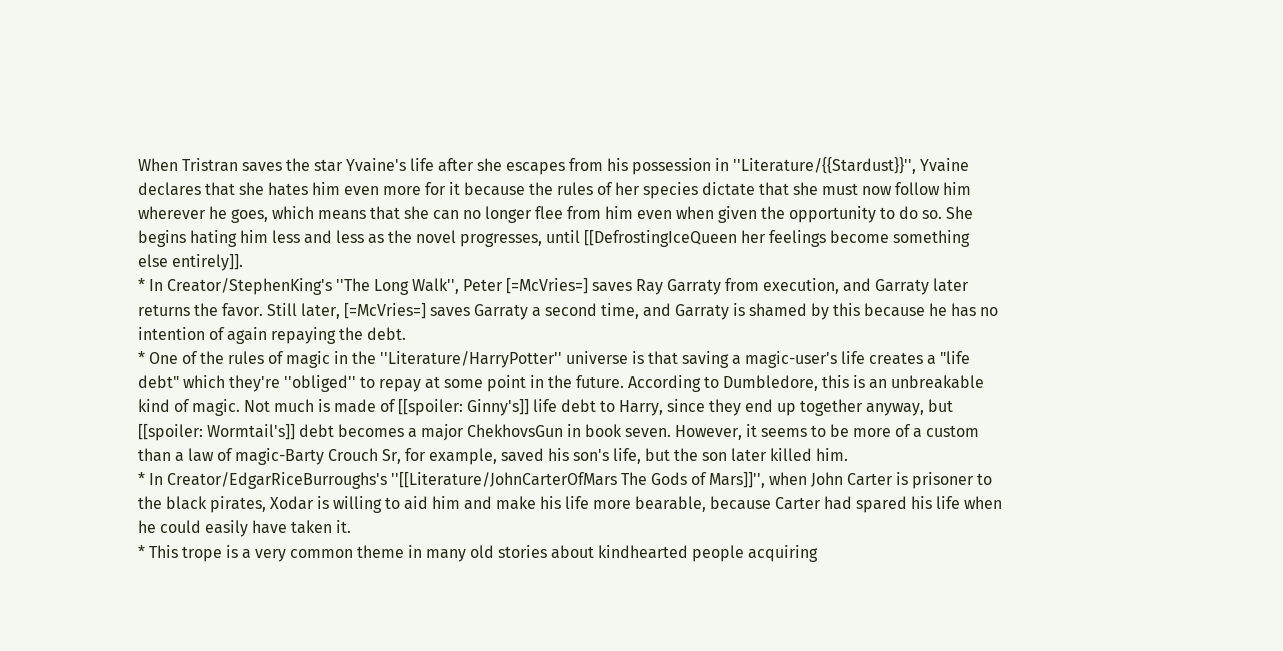When Tristran saves the star Yvaine's life after she escapes from his possession in ''Literature/{{Stardust}}'', Yvaine declares that she hates him even more for it because the rules of her species dictate that she must now follow him wherever he goes, which means that she can no longer flee from him even when given the opportunity to do so. She begins hating him less and less as the novel progresses, until [[DefrostingIceQueen her feelings become something else entirely]].
* In Creator/StephenKing's ''The Long Walk'', Peter [=McVries=] saves Ray Garraty from execution, and Garraty later returns the favor. Still later, [=McVries=] saves Garraty a second time, and Garraty is shamed by this because he has no intention of again repaying the debt.
* One of the rules of magic in the ''Literature/HarryPotter'' universe is that saving a magic-user's life creates a "life debt" which they're ''obliged'' to repay at some point in the future. According to Dumbledore, this is an unbreakable kind of magic. Not much is made of [[spoiler: Ginny's]] life debt to Harry, since they end up together anyway, but [[spoiler: Wormtail's]] debt becomes a major ChekhovsGun in book seven. However, it seems to be more of a custom than a law of magic-Barty Crouch Sr, for example, saved his son's life, but the son later killed him.
* In Creator/EdgarRiceBurroughs's ''[[Literature/JohnCarterOfMars The Gods of Mars]]'', when John Carter is prisoner to the black pirates, Xodar is willing to aid him and make his life more bearable, because Carter had spared his life when he could easily have taken it.
* This trope is a very common theme in many old stories about kindhearted people acquiring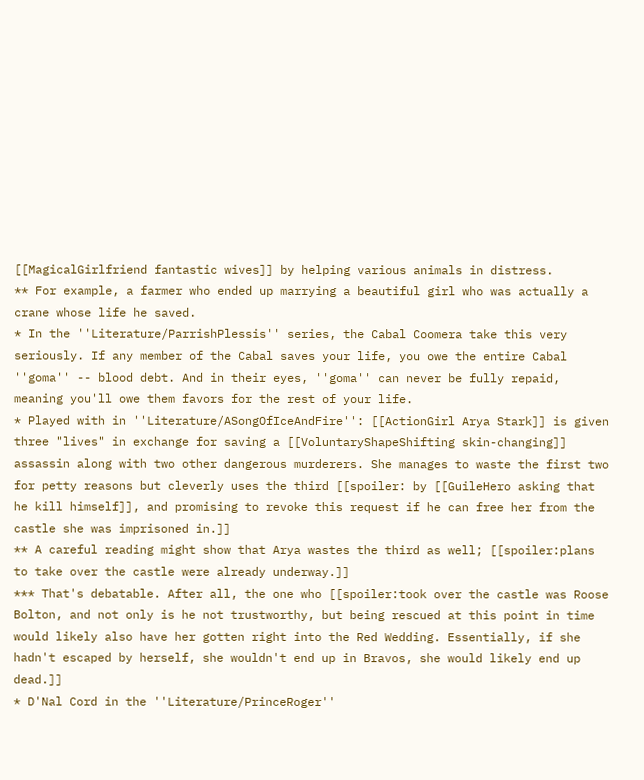[[MagicalGirlfriend fantastic wives]] by helping various animals in distress.
** For example, a farmer who ended up marrying a beautiful girl who was actually a crane whose life he saved.
* In the ''Literature/ParrishPlessis'' series, the Cabal Coomera take this very seriously. If any member of the Cabal saves your life, you owe the entire Cabal ''goma'' -- blood debt. And in their eyes, ''goma'' can never be fully repaid, meaning you'll owe them favors for the rest of your life.
* Played with in ''Literature/ASongOfIceAndFire'': [[ActionGirl Arya Stark]] is given three "lives" in exchange for saving a [[VoluntaryShapeShifting skin-changing]] assassin along with two other dangerous murderers. She manages to waste the first two for petty reasons but cleverly uses the third [[spoiler: by [[GuileHero asking that he kill himself]], and promising to revoke this request if he can free her from the castle she was imprisoned in.]]
** A careful reading might show that Arya wastes the third as well; [[spoiler:plans to take over the castle were already underway.]]
*** That's debatable. After all, the one who [[spoiler:took over the castle was Roose Bolton, and not only is he not trustworthy, but being rescued at this point in time would likely also have her gotten right into the Red Wedding. Essentially, if she hadn't escaped by herself, she wouldn't end up in Bravos, she would likely end up dead.]]
* D'Nal Cord in the ''Literature/PrinceRoger''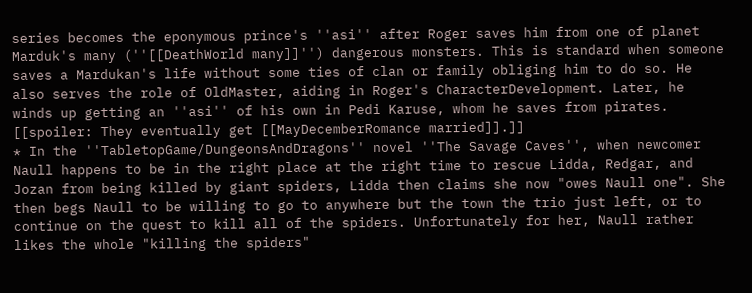series becomes the eponymous prince's ''asi'' after Roger saves him from one of planet Marduk's many (''[[DeathWorld many]]'') dangerous monsters. This is standard when someone saves a Mardukan's life without some ties of clan or family obliging him to do so. He also serves the role of OldMaster, aiding in Roger's CharacterDevelopment. Later, he winds up getting an ''asi'' of his own in Pedi Karuse, whom he saves from pirates. [[spoiler: They eventually get [[MayDecemberRomance married]].]]
* In the ''TabletopGame/DungeonsAndDragons'' novel ''The Savage Caves'', when newcomer Naull happens to be in the right place at the right time to rescue Lidda, Redgar, and Jozan from being killed by giant spiders, Lidda then claims she now "owes Naull one". She then begs Naull to be willing to go to anywhere but the town the trio just left, or to continue on the quest to kill all of the spiders. Unfortunately for her, Naull rather likes the whole "killing the spiders"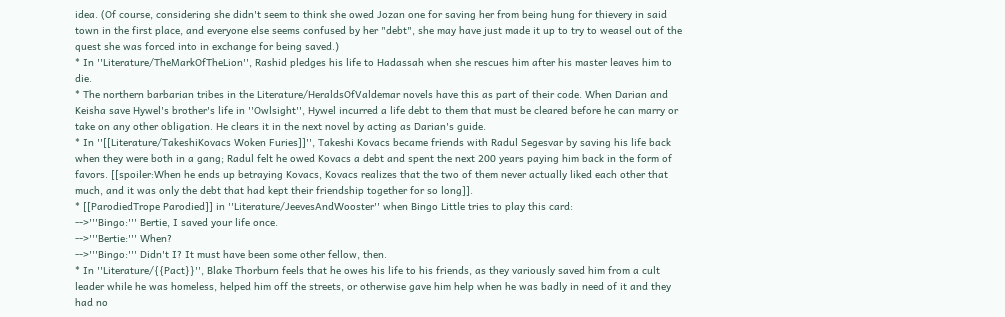idea. (Of course, considering she didn't seem to think she owed Jozan one for saving her from being hung for thievery in said town in the first place, and everyone else seems confused by her "debt", she may have just made it up to try to weasel out of the quest she was forced into in exchange for being saved.)
* In ''Literature/TheMarkOfTheLion'', Rashid pledges his life to Hadassah when she rescues him after his master leaves him to die.
* The northern barbarian tribes in the Literature/HeraldsOfValdemar novels have this as part of their code. When Darian and Keisha save Hywel's brother's life in ''Owlsight'', Hywel incurred a life debt to them that must be cleared before he can marry or take on any other obligation. He clears it in the next novel by acting as Darian's guide.
* In ''[[Literature/TakeshiKovacs Woken Furies]]'', Takeshi Kovacs became friends with Radul Segesvar by saving his life back when they were both in a gang; Radul felt he owed Kovacs a debt and spent the next 200 years paying him back in the form of favors. [[spoiler:When he ends up betraying Kovacs, Kovacs realizes that the two of them never actually liked each other that much, and it was only the debt that had kept their friendship together for so long]].
* [[ParodiedTrope Parodied]] in ''Literature/JeevesAndWooster'' when Bingo Little tries to play this card:
-->'''Bingo:''' Bertie, I saved your life once.
-->'''Bertie:''' When?
-->'''Bingo:''' Didn't I? It must have been some other fellow, then.
* In ''Literature/{{Pact}}'', Blake Thorburn feels that he owes his life to his friends, as they variously saved him from a cult leader while he was homeless, helped him off the streets, or otherwise gave him help when he was badly in need of it and they had no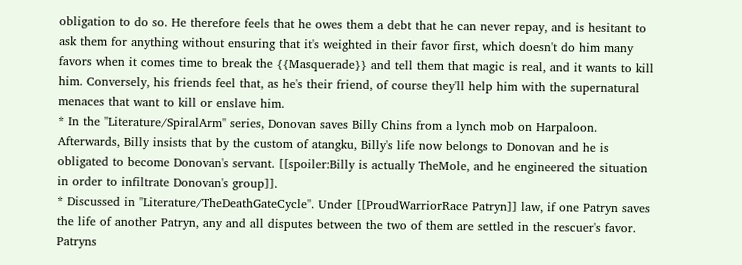obligation to do so. He therefore feels that he owes them a debt that he can never repay, and is hesitant to ask them for anything without ensuring that it's weighted in their favor first, which doesn't do him many favors when it comes time to break the {{Masquerade}} and tell them that magic is real, and it wants to kill him. Conversely, his friends feel that, as he's their friend, of course they'll help him with the supernatural menaces that want to kill or enslave him.
* In the ''Literature/SpiralArm'' series, Donovan saves Billy Chins from a lynch mob on Harpaloon. Afterwards, Billy insists that by the custom of atangku, Billy's life now belongs to Donovan and he is obligated to become Donovan's servant. [[spoiler:Billy is actually TheMole, and he engineered the situation in order to infiltrate Donovan's group]].
* Discussed in ''Literature/TheDeathGateCycle''. Under [[ProudWarriorRace Patryn]] law, if one Patryn saves the life of another Patryn, any and all disputes between the two of them are settled in the rescuer's favor. Patryns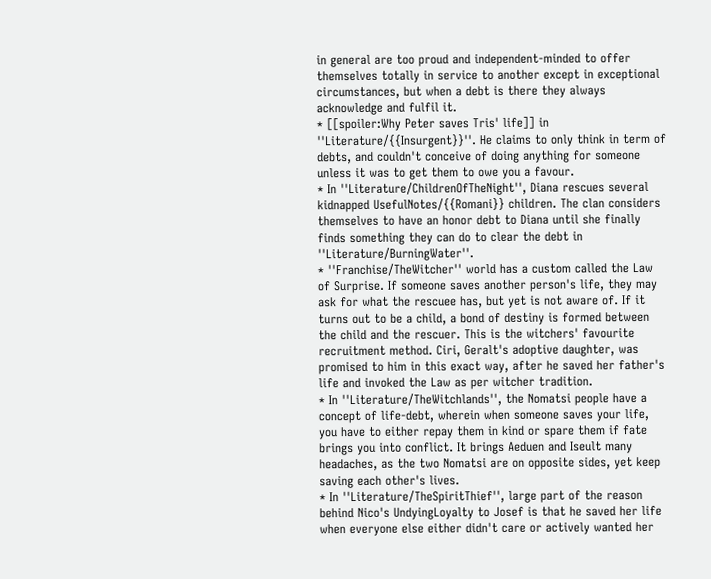in general are too proud and independent-minded to offer themselves totally in service to another except in exceptional circumstances, but when a debt is there they always acknowledge and fulfil it.
* [[spoiler:Why Peter saves Tris' life]] in ''Literature/{{Insurgent}}''. He claims to only think in term of debts, and couldn't conceive of doing anything for someone unless it was to get them to owe you a favour.
* In ''Literature/ChildrenOfTheNight'', Diana rescues several kidnapped UsefulNotes/{{Romani}} children. The clan considers themselves to have an honor debt to Diana until she finally finds something they can do to clear the debt in ''Literature/BurningWater''.
* ''Franchise/TheWitcher'' world has a custom called the Law of Surprise. If someone saves another person's life, they may ask for what the rescuee has, but yet is not aware of. If it turns out to be a child, a bond of destiny is formed between the child and the rescuer. This is the witchers' favourite recruitment method. Ciri, Geralt's adoptive daughter, was promised to him in this exact way, after he saved her father's life and invoked the Law as per witcher tradition.
* In ''Literature/TheWitchlands'', the Nomatsi people have a concept of life-debt, wherein when someone saves your life, you have to either repay them in kind or spare them if fate brings you into conflict. It brings Aeduen and Iseult many headaches, as the two Nomatsi are on opposite sides, yet keep saving each other's lives.
* In ''Literature/TheSpiritThief'', large part of the reason behind Nico's UndyingLoyalty to Josef is that he saved her life when everyone else either didn't care or actively wanted her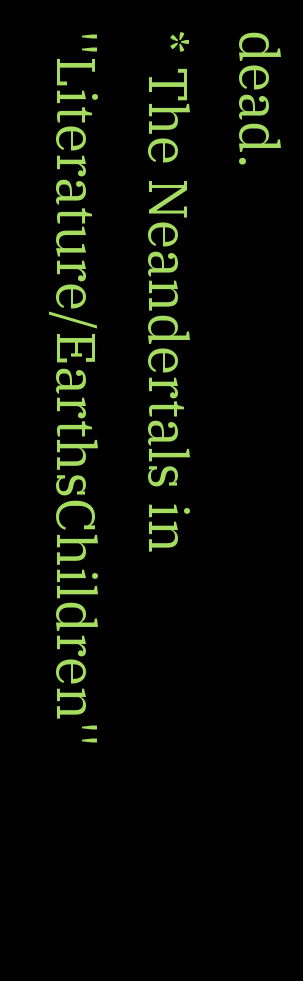dead.
* The Neandertals in ''Literature/EarthsChildren''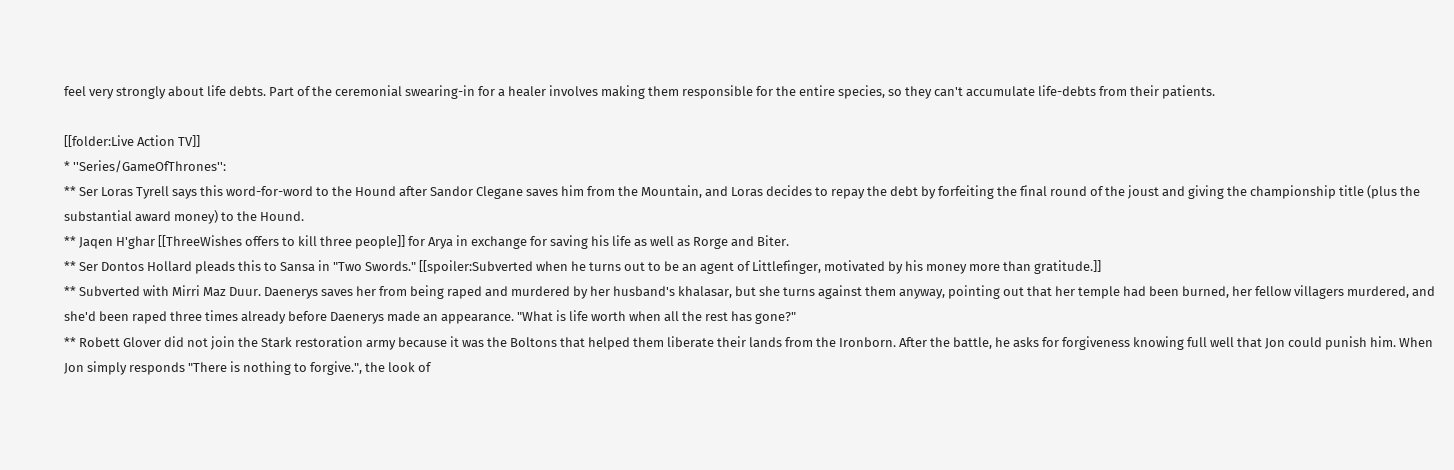feel very strongly about life debts. Part of the ceremonial swearing-in for a healer involves making them responsible for the entire species, so they can't accumulate life-debts from their patients.

[[folder:Live Action TV]]
* ''Series/GameOfThrones'':
** Ser Loras Tyrell says this word-for-word to the Hound after Sandor Clegane saves him from the Mountain, and Loras decides to repay the debt by forfeiting the final round of the joust and giving the championship title (plus the substantial award money) to the Hound.
** Jaqen H'ghar [[ThreeWishes offers to kill three people]] for Arya in exchange for saving his life as well as Rorge and Biter.
** Ser Dontos Hollard pleads this to Sansa in "Two Swords." [[spoiler:Subverted when he turns out to be an agent of Littlefinger, motivated by his money more than gratitude.]]
** Subverted with Mirri Maz Duur. Daenerys saves her from being raped and murdered by her husband's khalasar, but she turns against them anyway, pointing out that her temple had been burned, her fellow villagers murdered, and she'd been raped three times already before Daenerys made an appearance. "What is life worth when all the rest has gone?"
** Robett Glover did not join the Stark restoration army because it was the Boltons that helped them liberate their lands from the Ironborn. After the battle, he asks for forgiveness knowing full well that Jon could punish him. When Jon simply responds "There is nothing to forgive.", the look of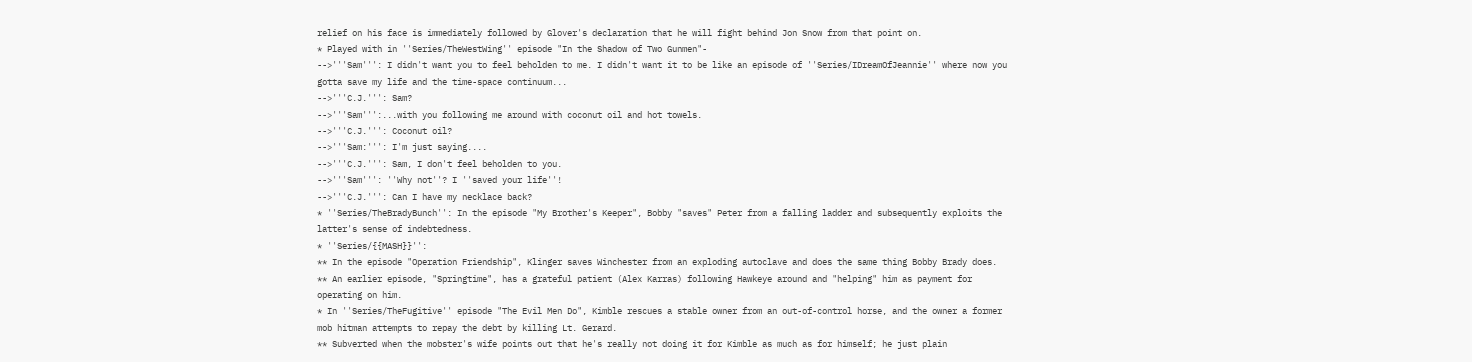relief on his face is immediately followed by Glover's declaration that he will fight behind Jon Snow from that point on.
* Played with in ''Series/TheWestWing'' episode "In the Shadow of Two Gunmen"-
-->'''Sam''': I didn't want you to feel beholden to me. I didn't want it to be like an episode of ''Series/IDreamOfJeannie'' where now you gotta save my life and the time-space continuum...
-->'''C.J.''': Sam?
-->'''Sam''':...with you following me around with coconut oil and hot towels.
-->'''C.J.''': Coconut oil?
-->'''Sam:''': I'm just saying....
-->'''C.J.''': Sam, I don't feel beholden to you.
-->'''Sam''': ''Why not''? I ''saved your life''!
-->'''C.J.''': Can I have my necklace back?
* ''Series/TheBradyBunch'': In the episode "My Brother's Keeper", Bobby "saves" Peter from a falling ladder and subsequently exploits the latter's sense of indebtedness.
* ''Series/{{MASH}}'':
** In the episode "Operation Friendship", Klinger saves Winchester from an exploding autoclave and does the same thing Bobby Brady does.
** An earlier episode, "Springtime", has a grateful patient (Alex Karras) following Hawkeye around and "helping" him as payment for operating on him.
* In ''Series/TheFugitive'' episode "The Evil Men Do", Kimble rescues a stable owner from an out-of-control horse, and the owner a former mob hitman attempts to repay the debt by killing Lt. Gerard.
** Subverted when the mobster's wife points out that he's really not doing it for Kimble as much as for himself; he just plain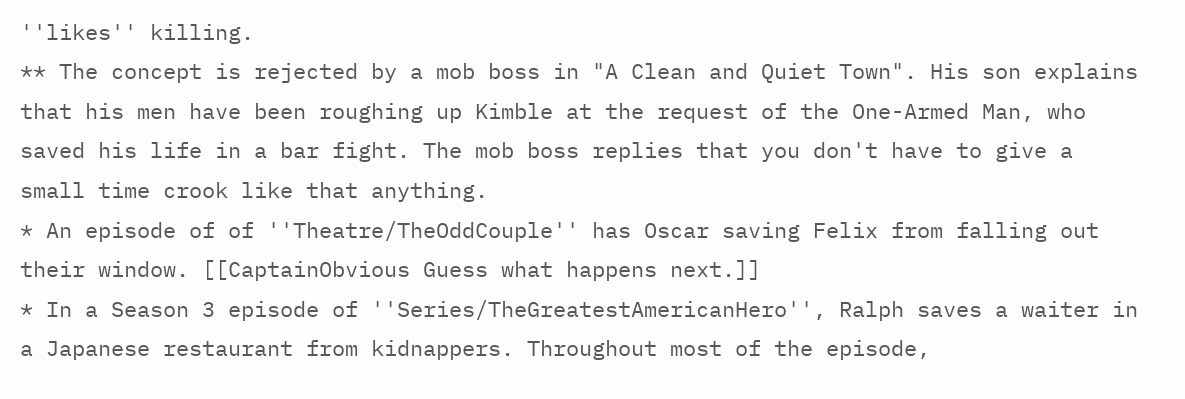''likes'' killing.
** The concept is rejected by a mob boss in "A Clean and Quiet Town". His son explains that his men have been roughing up Kimble at the request of the One-Armed Man, who saved his life in a bar fight. The mob boss replies that you don't have to give a small time crook like that anything.
* An episode of of ''Theatre/TheOddCouple'' has Oscar saving Felix from falling out their window. [[CaptainObvious Guess what happens next.]]
* In a Season 3 episode of ''Series/TheGreatestAmericanHero'', Ralph saves a waiter in a Japanese restaurant from kidnappers. Throughout most of the episode,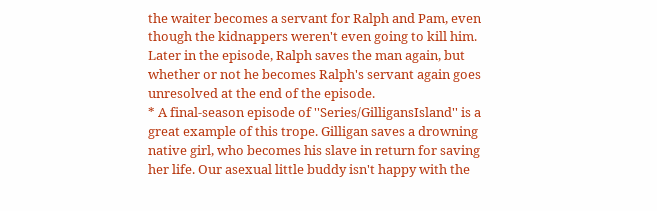the waiter becomes a servant for Ralph and Pam, even though the kidnappers weren't even going to kill him. Later in the episode, Ralph saves the man again, but whether or not he becomes Ralph's servant again goes unresolved at the end of the episode.
* A final-season episode of ''Series/GilligansIsland'' is a great example of this trope. Gilligan saves a drowning native girl, who becomes his slave in return for saving her life. Our asexual little buddy isn't happy with the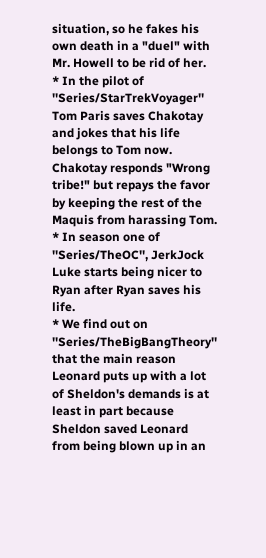situation, so he fakes his own death in a "duel" with Mr. Howell to be rid of her.
* In the pilot of ''Series/StarTrekVoyager'' Tom Paris saves Chakotay and jokes that his life belongs to Tom now. Chakotay responds "Wrong tribe!" but repays the favor by keeping the rest of the Maquis from harassing Tom.
* In season one of ''Series/TheOC'', JerkJock Luke starts being nicer to Ryan after Ryan saves his life.
* We find out on ''Series/TheBigBangTheory'' that the main reason Leonard puts up with a lot of Sheldon's demands is at least in part because Sheldon saved Leonard from being blown up in an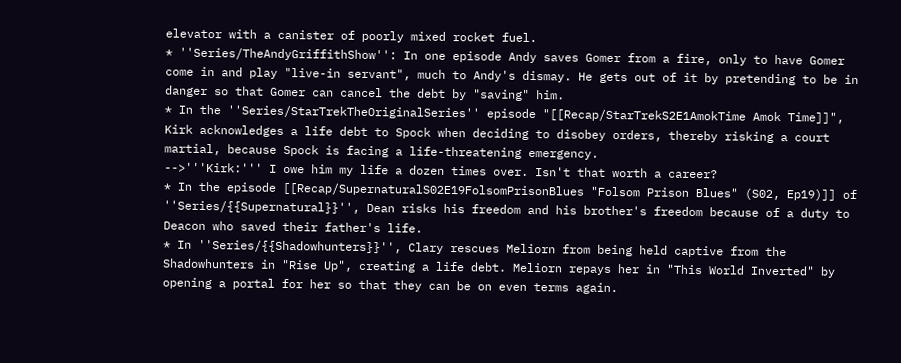elevator with a canister of poorly mixed rocket fuel.
* ''Series/TheAndyGriffithShow'': In one episode Andy saves Gomer from a fire, only to have Gomer come in and play "live-in servant", much to Andy's dismay. He gets out of it by pretending to be in danger so that Gomer can cancel the debt by "saving" him.
* In the ''Series/StarTrekTheOriginalSeries'' episode "[[Recap/StarTrekS2E1AmokTime Amok Time]]", Kirk acknowledges a life debt to Spock when deciding to disobey orders, thereby risking a court martial, because Spock is facing a life-threatening emergency.
-->'''Kirk:''' I owe him my life a dozen times over. Isn't that worth a career?
* In the episode [[Recap/SupernaturalS02E19FolsomPrisonBlues "Folsom Prison Blues" (S02, Ep19)]] of ''Series/{{Supernatural}}'', Dean risks his freedom and his brother's freedom because of a duty to Deacon who saved their father's life.
* In ''Series/{{Shadowhunters}}'', Clary rescues Meliorn from being held captive from the Shadowhunters in "Rise Up", creating a life debt. Meliorn repays her in "This World Inverted" by opening a portal for her so that they can be on even terms again.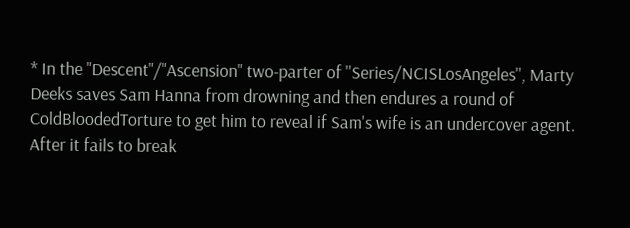* In the "Descent"/"Ascension" two-parter of ''Series/NCISLosAngeles'', Marty Deeks saves Sam Hanna from drowning and then endures a round of ColdBloodedTorture to get him to reveal if Sam's wife is an undercover agent. After it fails to break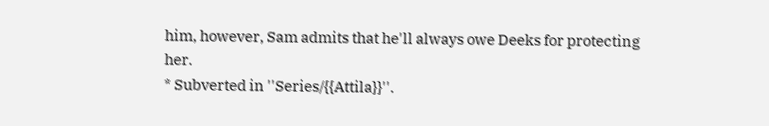him, however, Sam admits that he'll always owe Deeks for protecting her.
* Subverted in ''Series/{{Attila}}''.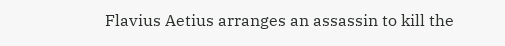Flavius Aetius arranges an assassin to kill the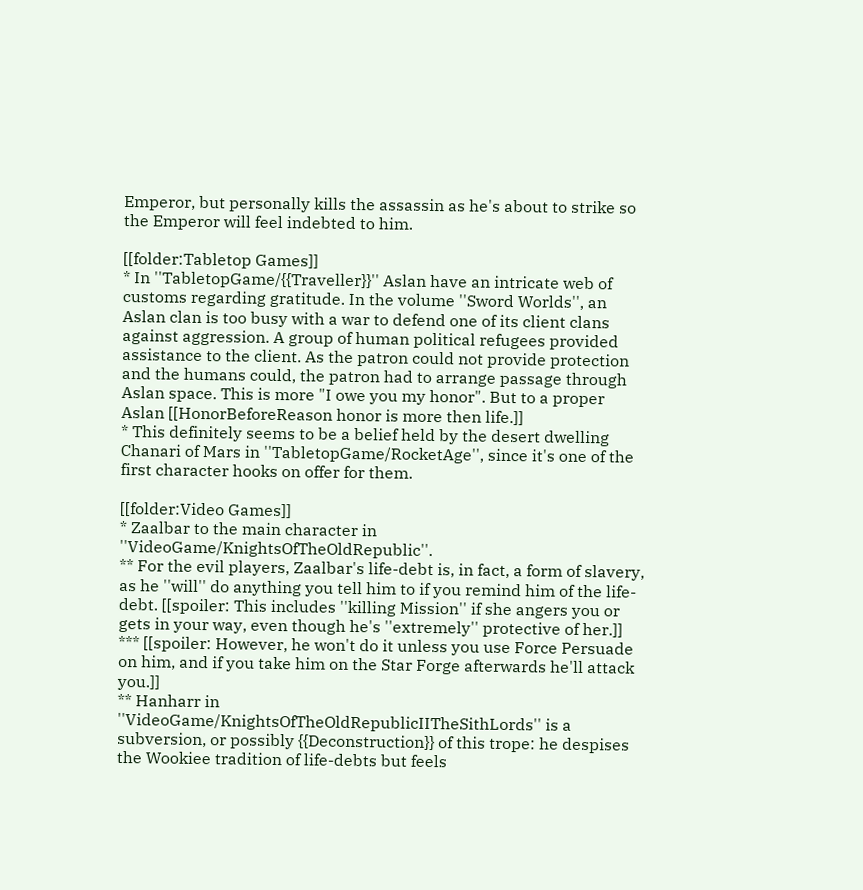Emperor, but personally kills the assassin as he's about to strike so the Emperor will feel indebted to him.

[[folder:Tabletop Games]]
* In ''TabletopGame/{{Traveller}}'' Aslan have an intricate web of customs regarding gratitude. In the volume ''Sword Worlds'', an Aslan clan is too busy with a war to defend one of its client clans against aggression. A group of human political refugees provided assistance to the client. As the patron could not provide protection and the humans could, the patron had to arrange passage through Aslan space. This is more "I owe you my honor". But to a proper Aslan [[HonorBeforeReason honor is more then life.]]
* This definitely seems to be a belief held by the desert dwelling Chanari of Mars in ''TabletopGame/RocketAge'', since it's one of the first character hooks on offer for them.

[[folder:Video Games]]
* Zaalbar to the main character in ''VideoGame/KnightsOfTheOldRepublic''.
** For the evil players, Zaalbar's life-debt is, in fact, a form of slavery, as he ''will'' do anything you tell him to if you remind him of the life-debt. [[spoiler: This includes ''killing Mission'' if she angers you or gets in your way, even though he's ''extremely'' protective of her.]]
*** [[spoiler: However, he won't do it unless you use Force Persuade on him, and if you take him on the Star Forge afterwards he'll attack you.]]
** Hanharr in ''VideoGame/KnightsOfTheOldRepublicIITheSithLords'' is a subversion, or possibly {{Deconstruction}} of this trope: he despises the Wookiee tradition of life-debts but feels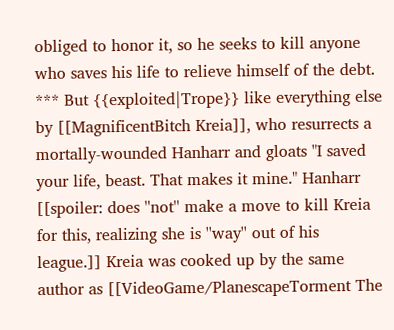obliged to honor it, so he seeks to kill anyone who saves his life to relieve himself of the debt.
*** But {{exploited|Trope}} like everything else by [[MagnificentBitch Kreia]], who resurrects a mortally-wounded Hanharr and gloats "I saved your life, beast. That makes it mine." Hanharr [[spoiler: does ''not'' make a move to kill Kreia for this, realizing she is ''way'' out of his league.]] Kreia was cooked up by the same author as [[VideoGame/PlanescapeTorment The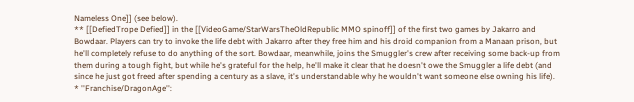Nameless One]] (see below).
** [[DefiedTrope Defied]] in the [[VideoGame/StarWarsTheOldRepublic MMO spinoff]] of the first two games by Jakarro and Bowdaar. Players can try to invoke the life debt with Jakarro after they free him and his droid companion from a Manaan prison, but he'll completely refuse to do anything of the sort. Bowdaar, meanwhile, joins the Smuggler's crew after receiving some back-up from them during a tough fight, but while he's grateful for the help, he'll make it clear that he doesn't owe the Smuggler a life debt (and since he just got freed after spending a century as a slave, it's understandable why he wouldn't want someone else owning his life).
* ''Franchise/DragonAge'':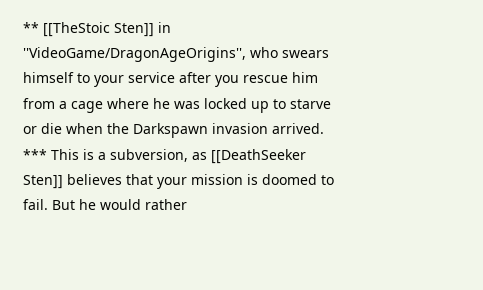** [[TheStoic Sten]] in ''VideoGame/DragonAgeOrigins'', who swears himself to your service after you rescue him from a cage where he was locked up to starve or die when the Darkspawn invasion arrived.
*** This is a subversion, as [[DeathSeeker Sten]] believes that your mission is doomed to fail. But he would rather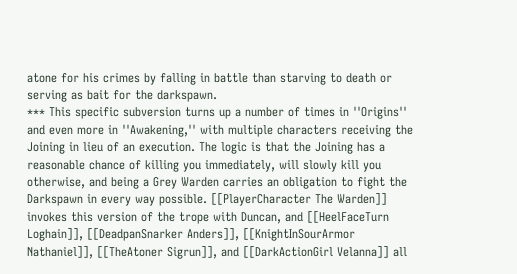atone for his crimes by falling in battle than starving to death or serving as bait for the darkspawn.
*** This specific subversion turns up a number of times in ''Origins'' and even more in ''Awakening,'' with multiple characters receiving the Joining in lieu of an execution. The logic is that the Joining has a reasonable chance of killing you immediately, will slowly kill you otherwise, and being a Grey Warden carries an obligation to fight the Darkspawn in every way possible. [[PlayerCharacter The Warden]] invokes this version of the trope with Duncan, and [[HeelFaceTurn Loghain]], [[DeadpanSnarker Anders]], [[KnightInSourArmor Nathaniel]], [[TheAtoner Sigrun]], and [[DarkActionGirl Velanna]] all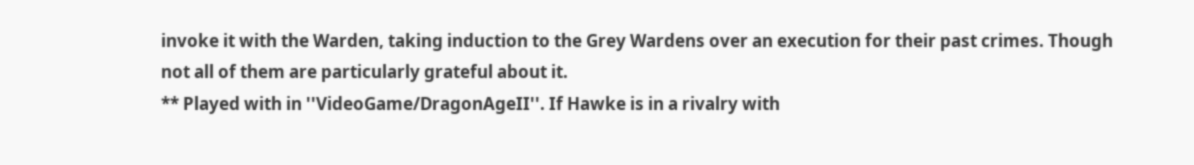invoke it with the Warden, taking induction to the Grey Wardens over an execution for their past crimes. Though not all of them are particularly grateful about it.
** Played with in ''VideoGame/DragonAgeII''. If Hawke is in a rivalry with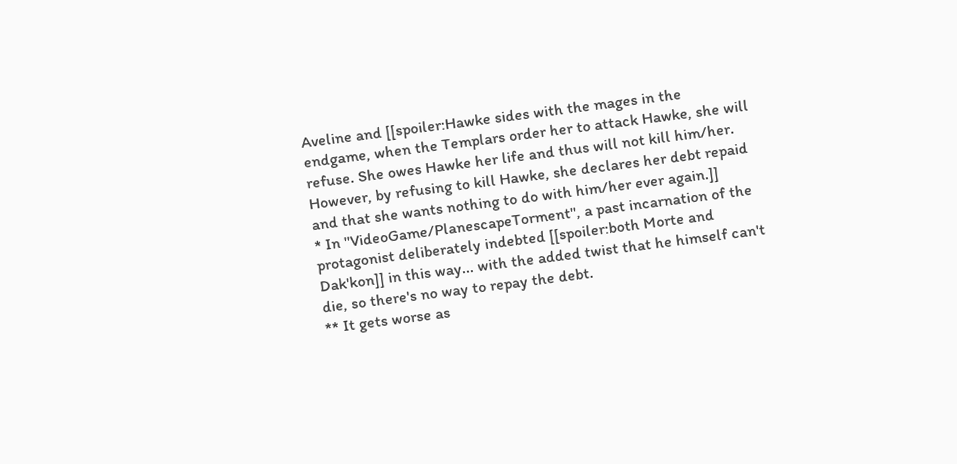Aveline and [[spoiler:Hawke sides with the mages in the endgame, when the Templars order her to attack Hawke, she will refuse. She owes Hawke her life and thus will not kill him/her. However, by refusing to kill Hawke, she declares her debt repaid and that she wants nothing to do with him/her ever again.]]
* In ''VideoGame/PlanescapeTorment'', a past incarnation of the protagonist deliberately indebted [[spoiler:both Morte and Dak'kon]] in this way... with the added twist that he himself can't die, so there's no way to repay the debt.
** It gets worse as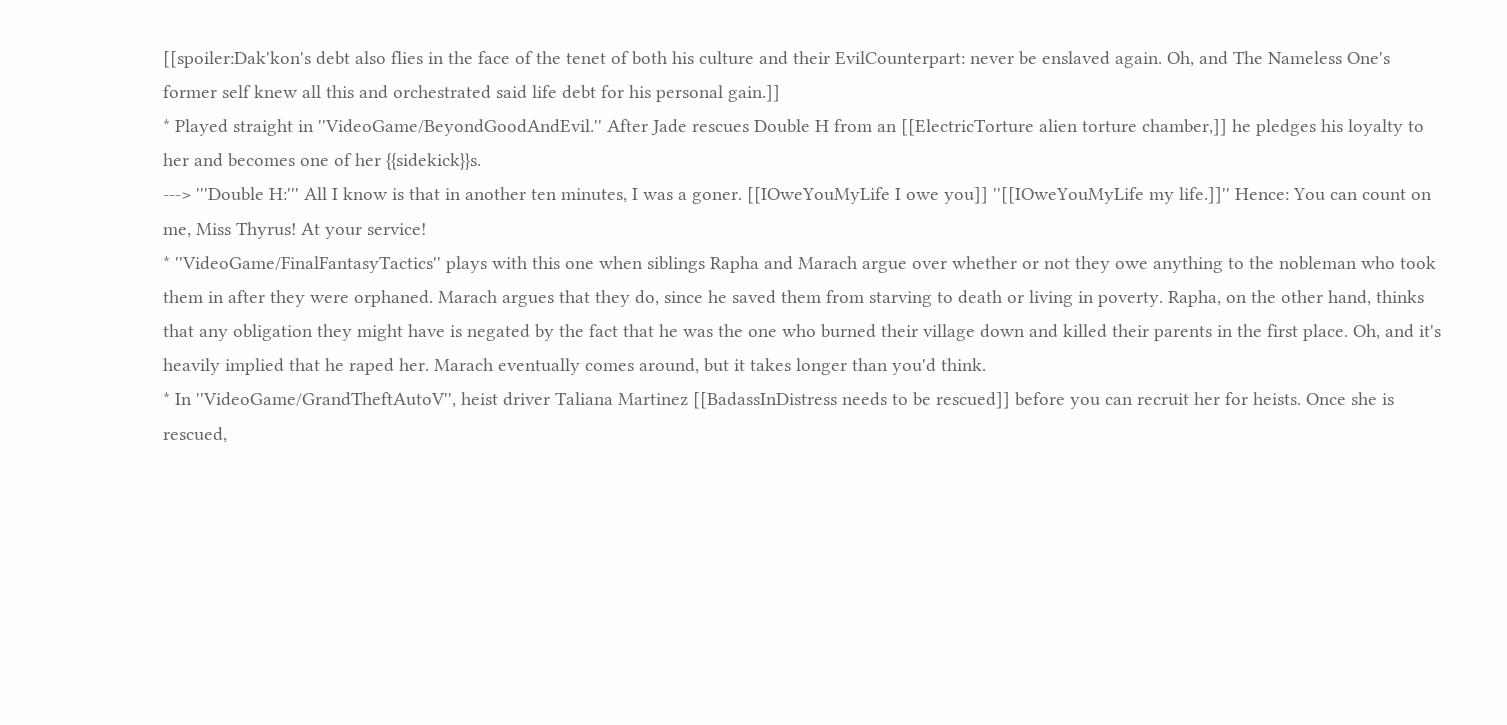[[spoiler:Dak'kon's debt also flies in the face of the tenet of both his culture and their EvilCounterpart: never be enslaved again. Oh, and The Nameless One's former self knew all this and orchestrated said life debt for his personal gain.]]
* Played straight in ''VideoGame/BeyondGoodAndEvil.'' After Jade rescues Double H from an [[ElectricTorture alien torture chamber,]] he pledges his loyalty to her and becomes one of her {{sidekick}}s.
---> '''Double H:''' All I know is that in another ten minutes, I was a goner. [[IOweYouMyLife I owe you]] ''[[IOweYouMyLife my life.]]'' Hence: You can count on me, Miss Thyrus! At your service!
* ''VideoGame/FinalFantasyTactics'' plays with this one when siblings Rapha and Marach argue over whether or not they owe anything to the nobleman who took them in after they were orphaned. Marach argues that they do, since he saved them from starving to death or living in poverty. Rapha, on the other hand, thinks that any obligation they might have is negated by the fact that he was the one who burned their village down and killed their parents in the first place. Oh, and it's heavily implied that he raped her. Marach eventually comes around, but it takes longer than you'd think.
* In ''VideoGame/GrandTheftAutoV'', heist driver Taliana Martinez [[BadassInDistress needs to be rescued]] before you can recruit her for heists. Once she is rescued,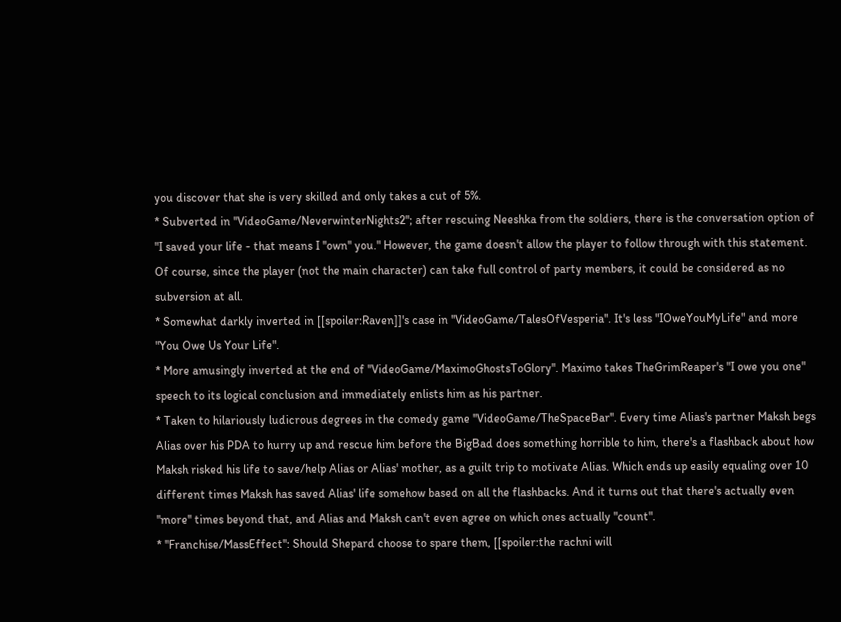you discover that she is very skilled and only takes a cut of 5%.
* Subverted in ''VideoGame/NeverwinterNights2''; after rescuing Neeshka from the soldiers, there is the conversation option of "I saved your life - that means I ''own'' you." However, the game doesn't allow the player to follow through with this statement. Of course, since the player (not the main character) can take full control of party members, it could be considered as no subversion at all.
* Somewhat darkly inverted in [[spoiler:Raven]]'s case in ''VideoGame/TalesOfVesperia''. It's less "IOweYouMyLife" and more "You Owe Us Your Life".
* More amusingly inverted at the end of ''VideoGame/MaximoGhostsToGlory''. Maximo takes TheGrimReaper's "I owe you one" speech to its logical conclusion and immediately enlists him as his partner.
* Taken to hilariously ludicrous degrees in the comedy game ''VideoGame/TheSpaceBar''. Every time Alias's partner Maksh begs Alias over his PDA to hurry up and rescue him before the BigBad does something horrible to him, there's a flashback about how Maksh risked his life to save/help Alias or Alias' mother, as a guilt trip to motivate Alias. Which ends up easily equaling over 10 different times Maksh has saved Alias' life somehow based on all the flashbacks. And it turns out that there's actually even ''more'' times beyond that, and Alias and Maksh can't even agree on which ones actually "count".
* ''Franchise/MassEffect'': Should Shepard choose to spare them, [[spoiler:the rachni will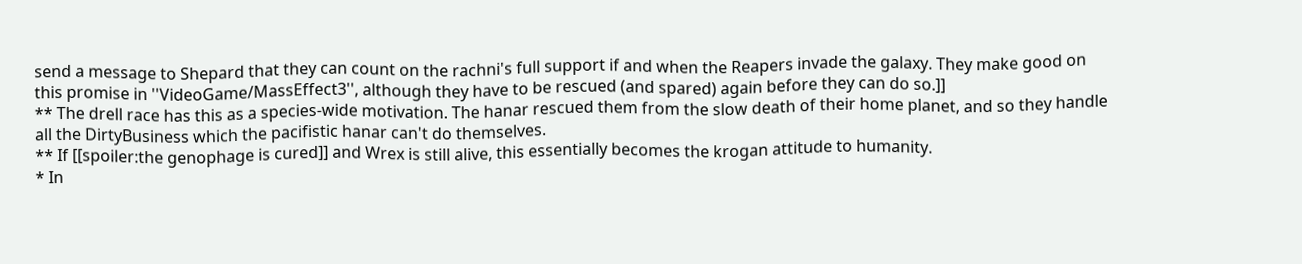send a message to Shepard that they can count on the rachni's full support if and when the Reapers invade the galaxy. They make good on this promise in ''VideoGame/MassEffect3'', although they have to be rescued (and spared) again before they can do so.]]
** The drell race has this as a species-wide motivation. The hanar rescued them from the slow death of their home planet, and so they handle all the DirtyBusiness which the pacifistic hanar can't do themselves.
** If [[spoiler:the genophage is cured]] and Wrex is still alive, this essentially becomes the krogan attitude to humanity.
* In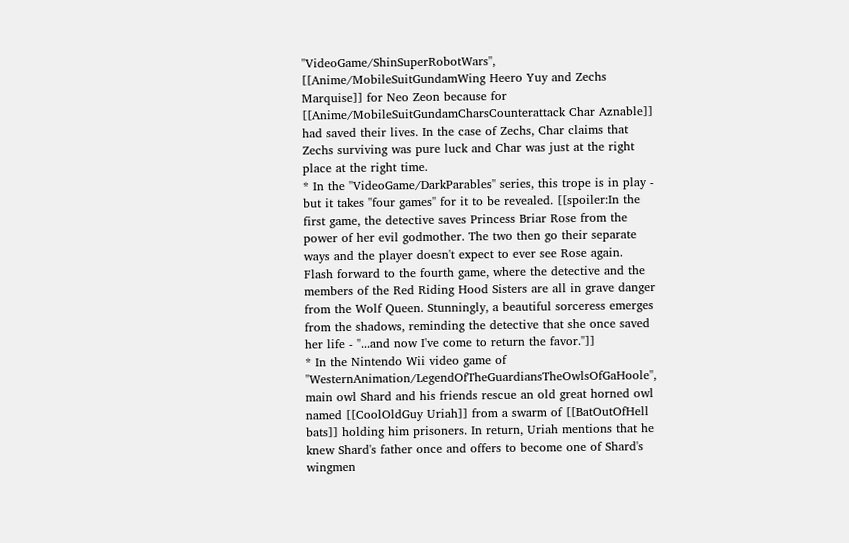''VideoGame/ShinSuperRobotWars'', [[Anime/MobileSuitGundamWing Heero Yuy and Zechs Marquise]] for Neo Zeon because for [[Anime/MobileSuitGundamCharsCounterattack Char Aznable]] had saved their lives. In the case of Zechs, Char claims that Zechs surviving was pure luck and Char was just at the right place at the right time.
* In the ''VideoGame/DarkParables'' series, this trope is in play - but it takes ''four games'' for it to be revealed. [[spoiler:In the first game, the detective saves Princess Briar Rose from the power of her evil godmother. The two then go their separate ways and the player doesn't expect to ever see Rose again. Flash forward to the fourth game, where the detective and the members of the Red Riding Hood Sisters are all in grave danger from the Wolf Queen. Stunningly, a beautiful sorceress emerges from the shadows, reminding the detective that she once saved her life - "...and now I've come to return the favor."]]
* In the Nintendo Wii video game of ''WesternAnimation/LegendOfTheGuardiansTheOwlsOfGaHoole'', main owl Shard and his friends rescue an old great horned owl named [[CoolOldGuy Uriah]] from a swarm of [[BatOutOfHell bats]] holding him prisoners. In return, Uriah mentions that he knew Shard's father once and offers to become one of Shard's wingmen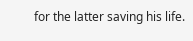for the latter saving his life.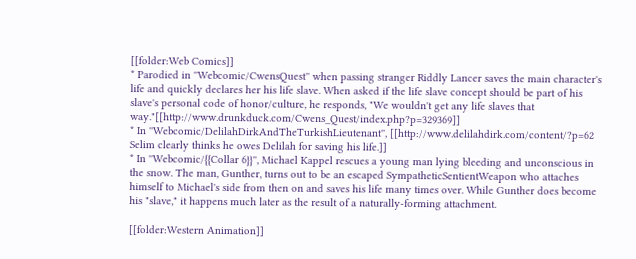[[folder:Web Comics]]
* Parodied in ''Webcomic/CwensQuest'' when passing stranger Riddly Lancer saves the main character's life and quickly declares her his life slave. When asked if the life slave concept should be part of his slave's personal code of honor/culture, he responds, "We wouldn't get any life slaves that way."[[http://www.drunkduck.com/Cwens_Quest/index.php?p=329369]]
* In ''Webcomic/DelilahDirkAndTheTurkishLieutenant'', [[http://www.delilahdirk.com/content/?p=62 Selim clearly thinks he owes Delilah for saving his life.]]
* In ''Webcomic/{{Collar 6}}'', Michael Kappel rescues a young man lying bleeding and unconscious in the snow. The man, Gunther, turns out to be an escaped SympatheticSentientWeapon who attaches himself to Michael's side from then on and saves his life many times over. While Gunther does become his "slave," it happens much later as the result of a naturally-forming attachment.

[[folder:Western Animation]]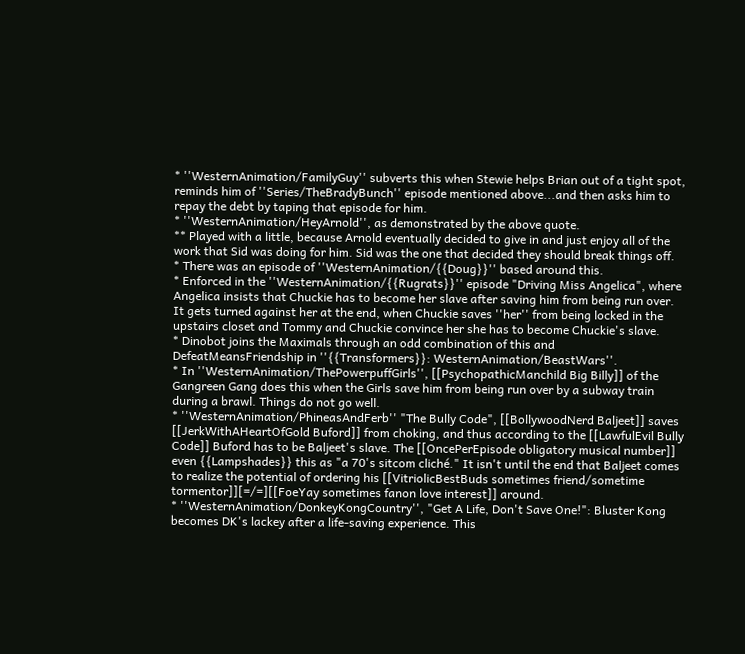* ''WesternAnimation/FamilyGuy'' subverts this when Stewie helps Brian out of a tight spot, reminds him of ''Series/TheBradyBunch'' episode mentioned above...and then asks him to repay the debt by taping that episode for him.
* ''WesternAnimation/HeyArnold'', as demonstrated by the above quote.
** Played with a little, because Arnold eventually decided to give in and just enjoy all of the work that Sid was doing for him. Sid was the one that decided they should break things off.
* There was an episode of ''WesternAnimation/{{Doug}}'' based around this.
* Enforced in the ''WesternAnimation/{{Rugrats}}'' episode "Driving Miss Angelica", where Angelica insists that Chuckie has to become her slave after saving him from being run over. It gets turned against her at the end, when Chuckie saves ''her'' from being locked in the upstairs closet and Tommy and Chuckie convince her she has to become Chuckie's slave.
* Dinobot joins the Maximals through an odd combination of this and DefeatMeansFriendship in ''{{Transformers}}: WesternAnimation/BeastWars''.
* In ''WesternAnimation/ThePowerpuffGirls'', [[PsychopathicManchild Big Billy]] of the Gangreen Gang does this when the Girls save him from being run over by a subway train during a brawl. Things do not go well.
* ''WesternAnimation/PhineasAndFerb'' "The Bully Code", [[BollywoodNerd Baljeet]] saves [[JerkWithAHeartOfGold Buford]] from choking, and thus according to the [[LawfulEvil Bully Code]] Buford has to be Baljeet's slave. The [[OncePerEpisode obligatory musical number]] even {{Lampshades}} this as "a 70's sitcom cliché." It isn't until the end that Baljeet comes to realize the potential of ordering his [[VitriolicBestBuds sometimes friend/sometime tormentor]][=/=][[FoeYay sometimes fanon love interest]] around.
* ''WesternAnimation/DonkeyKongCountry'', "Get A Life, Don't Save One!": Bluster Kong becomes DK's lackey after a life-saving experience. This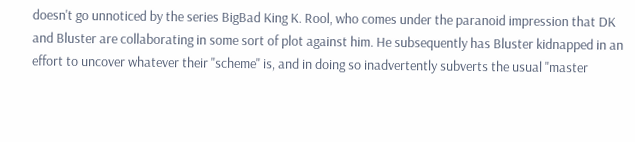doesn't go unnoticed by the series BigBad King K. Rool, who comes under the paranoid impression that DK and Bluster are collaborating in some sort of plot against him. He subsequently has Bluster kidnapped in an effort to uncover whatever their "scheme" is, and in doing so inadvertently subverts the usual "master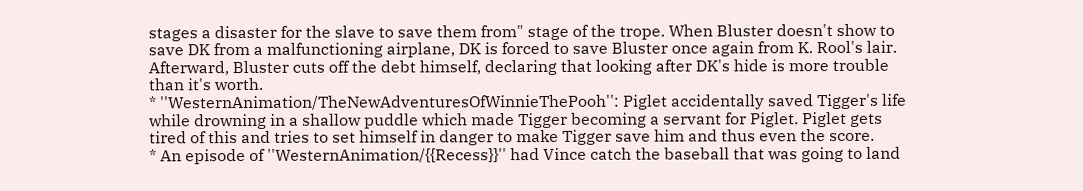stages a disaster for the slave to save them from" stage of the trope. When Bluster doesn't show to save DK from a malfunctioning airplane, DK is forced to save Bluster once again from K. Rool's lair. Afterward, Bluster cuts off the debt himself, declaring that looking after DK's hide is more trouble than it's worth.
* ''WesternAnimation/TheNewAdventuresOfWinnieThePooh'': Piglet accidentally saved Tigger's life while drowning in a shallow puddle which made Tigger becoming a servant for Piglet. Piglet gets tired of this and tries to set himself in danger to make Tigger save him and thus even the score.
* An episode of ''WesternAnimation/{{Recess}}'' had Vince catch the baseball that was going to land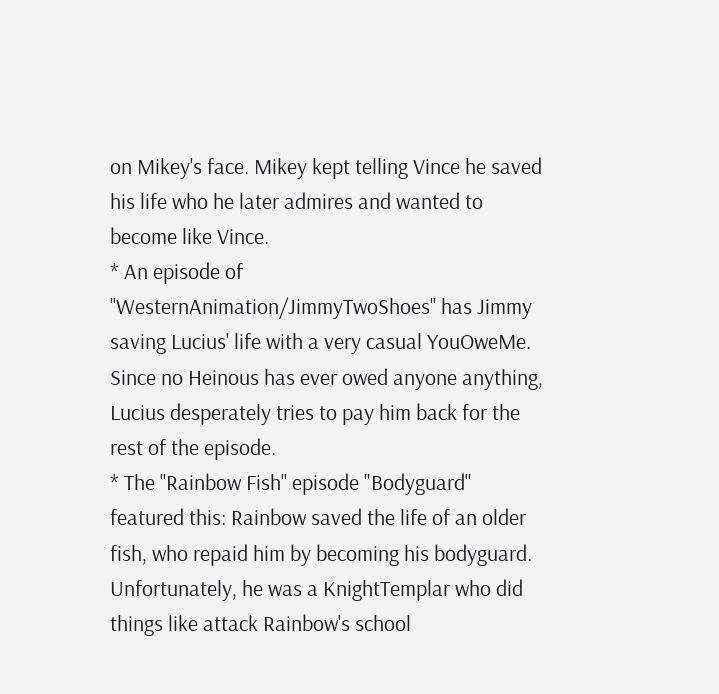on Mikey's face. Mikey kept telling Vince he saved his life who he later admires and wanted to become like Vince.
* An episode of ''WesternAnimation/JimmyTwoShoes'' has Jimmy saving Lucius' life with a very casual YouOweMe. Since no Heinous has ever owed anyone anything, Lucius desperately tries to pay him back for the rest of the episode.
* The ''Rainbow Fish'' episode "Bodyguard" featured this: Rainbow saved the life of an older fish, who repaid him by becoming his bodyguard. Unfortunately, he was a KnightTemplar who did things like attack Rainbow's school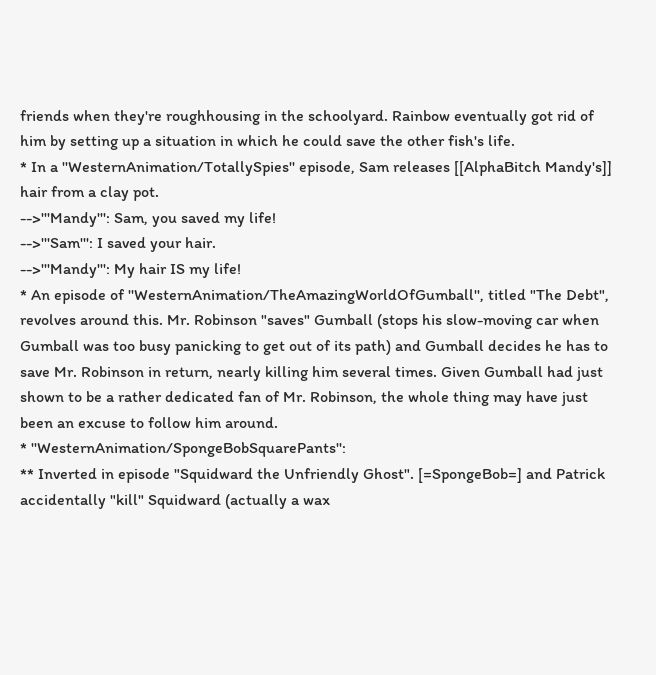friends when they're roughhousing in the schoolyard. Rainbow eventually got rid of him by setting up a situation in which he could save the other fish's life.
* In a ''WesternAnimation/TotallySpies'' episode, Sam releases [[AlphaBitch Mandy's]] hair from a clay pot.
-->'''Mandy''': Sam, you saved my life!
-->'''Sam''': I saved your hair.
-->'''Mandy''': My hair IS my life!
* An episode of ''WesternAnimation/TheAmazingWorldOfGumball'', titled "The Debt", revolves around this. Mr. Robinson "saves" Gumball (stops his slow-moving car when Gumball was too busy panicking to get out of its path) and Gumball decides he has to save Mr. Robinson in return, nearly killing him several times. Given Gumball had just shown to be a rather dedicated fan of Mr. Robinson, the whole thing may have just been an excuse to follow him around.
* ''WesternAnimation/SpongeBobSquarePants'':
** Inverted in episode "Squidward the Unfriendly Ghost". [=SpongeBob=] and Patrick accidentally "kill" Squidward (actually a wax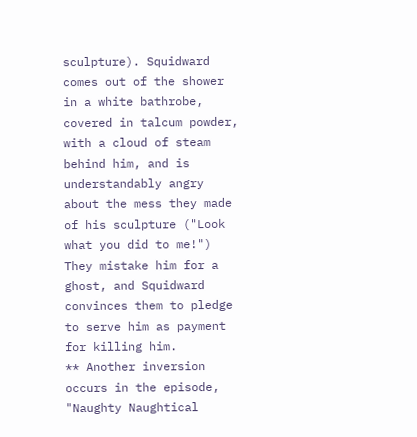sculpture). Squidward comes out of the shower in a white bathrobe, covered in talcum powder, with a cloud of steam behind him, and is understandably angry about the mess they made of his sculpture ("Look what you did to me!") They mistake him for a ghost, and Squidward convinces them to pledge to serve him as payment for killing him.
** Another inversion occurs in the episode, "Naughty Naughtical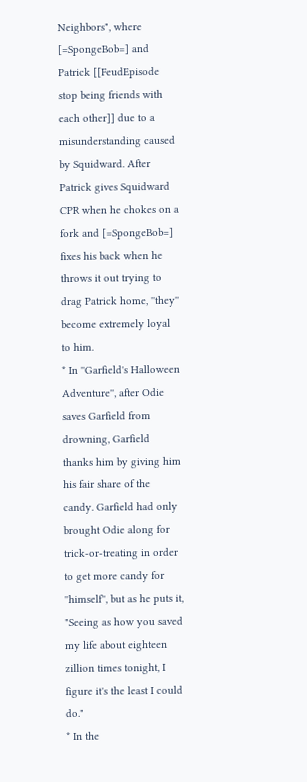Neighbors", where [=SpongeBob=] and Patrick [[FeudEpisode stop being friends with each other]] due to a misunderstanding caused by Squidward. After Patrick gives Squidward CPR when he chokes on a fork and [=SpongeBob=] fixes his back when he throws it out trying to drag Patrick home, ''they'' become extremely loyal to him.
* In ''Garfield's Halloween Adventure'', after Odie saves Garfield from drowning, Garfield thanks him by giving him his fair share of the candy. Garfield had only brought Odie along for trick-or-treating in order to get more candy for ''himself'', but as he puts it, "Seeing as how you saved my life about eighteen zillion times tonight, I figure it's the least I could do."
* In the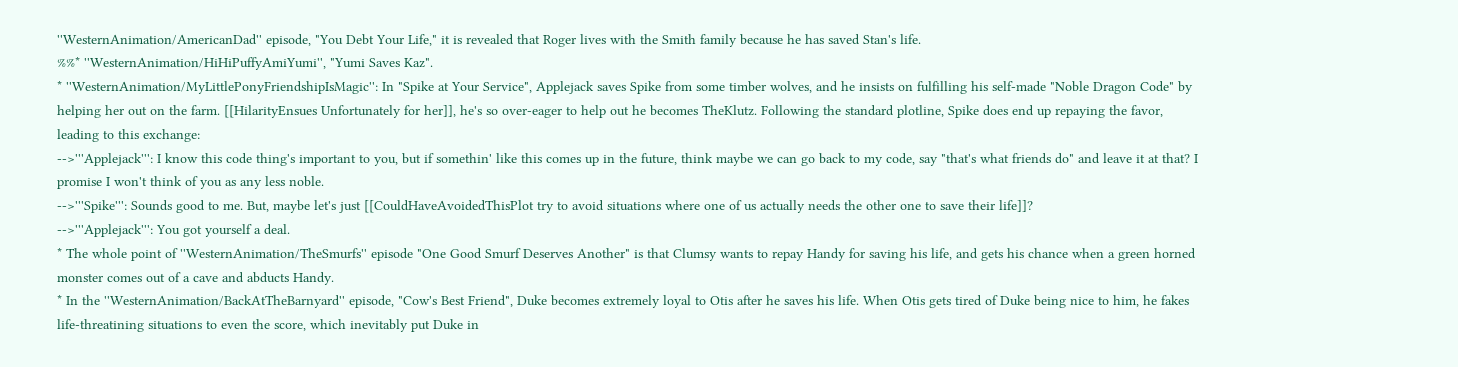''WesternAnimation/AmericanDad'' episode, "You Debt Your Life," it is revealed that Roger lives with the Smith family because he has saved Stan's life.
%%* ''WesternAnimation/HiHiPuffyAmiYumi'', "Yumi Saves Kaz".
* ''WesternAnimation/MyLittlePonyFriendshipIsMagic'': In "Spike at Your Service", Applejack saves Spike from some timber wolves, and he insists on fulfilling his self-made "Noble Dragon Code" by helping her out on the farm. [[HilarityEnsues Unfortunately for her]], he's so over-eager to help out he becomes TheKlutz. Following the standard plotline, Spike does end up repaying the favor, leading to this exchange:
-->'''Applejack''': I know this code thing's important to you, but if somethin' like this comes up in the future, think maybe we can go back to my code, say "that's what friends do" and leave it at that? I promise I won't think of you as any less noble.
-->'''Spike''': Sounds good to me. But, maybe let's just [[CouldHaveAvoidedThisPlot try to avoid situations where one of us actually needs the other one to save their life]]?
-->'''Applejack''': You got yourself a deal.
* The whole point of ''WesternAnimation/TheSmurfs'' episode "One Good Smurf Deserves Another" is that Clumsy wants to repay Handy for saving his life, and gets his chance when a green horned monster comes out of a cave and abducts Handy.
* In the ''WesternAnimation/BackAtTheBarnyard'' episode, "Cow's Best Friend", Duke becomes extremely loyal to Otis after he saves his life. When Otis gets tired of Duke being nice to him, he fakes life-threatining situations to even the score, which inevitably put Duke in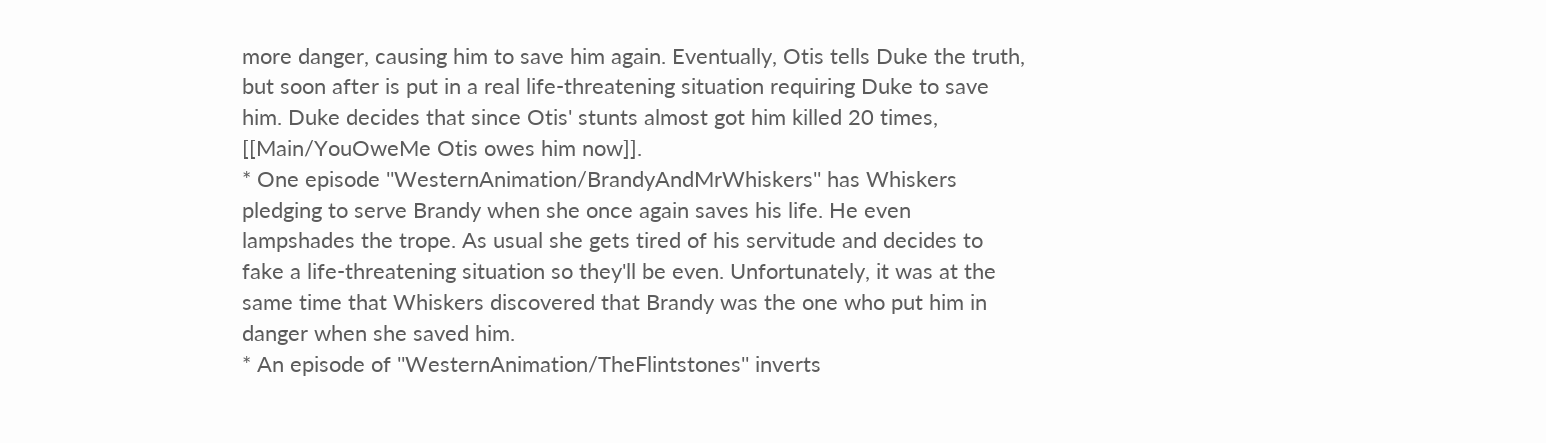more danger, causing him to save him again. Eventually, Otis tells Duke the truth, but soon after is put in a real life-threatening situation requiring Duke to save him. Duke decides that since Otis' stunts almost got him killed 20 times, [[Main/YouOweMe Otis owes him now]].
* One episode ''WesternAnimation/BrandyAndMrWhiskers'' has Whiskers pledging to serve Brandy when she once again saves his life. He even lampshades the trope. As usual she gets tired of his servitude and decides to fake a life-threatening situation so they'll be even. Unfortunately, it was at the same time that Whiskers discovered that Brandy was the one who put him in danger when she saved him.
* An episode of ''WesternAnimation/TheFlintstones'' inverts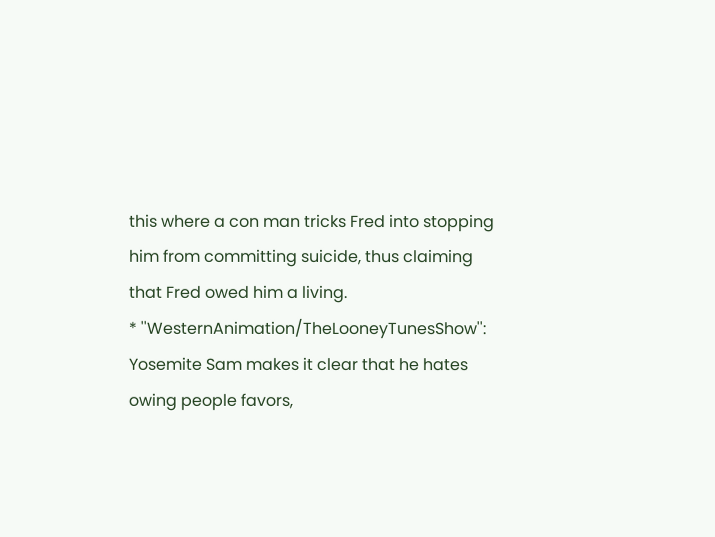this where a con man tricks Fred into stopping him from committing suicide, thus claiming that Fred owed him a living.
* ''WesternAnimation/TheLooneyTunesShow'': Yosemite Sam makes it clear that he hates owing people favors,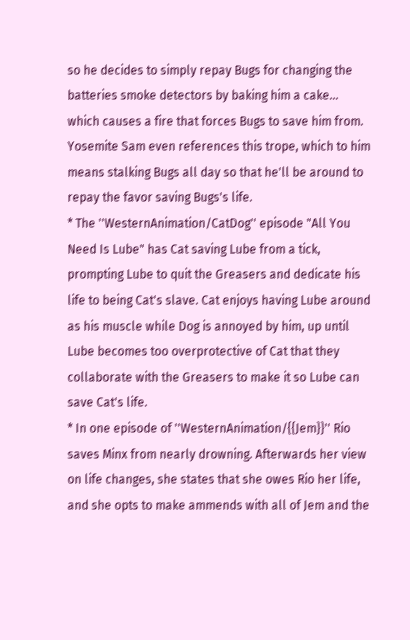so he decides to simply repay Bugs for changing the batteries smoke detectors by baking him a cake... which causes a fire that forces Bugs to save him from. Yosemite Sam even references this trope, which to him means stalking Bugs all day so that he'll be around to repay the favor saving Bugs's life.
* The ''WesternAnimation/CatDog'' episode "All You Need Is Lube" has Cat saving Lube from a tick, prompting Lube to quit the Greasers and dedicate his life to being Cat's slave. Cat enjoys having Lube around as his muscle while Dog is annoyed by him, up until Lube becomes too overprotective of Cat that they collaborate with the Greasers to make it so Lube can save Cat's life.
* In one episode of ''WesternAnimation/{{Jem}}'' Rio saves Minx from nearly drowning. Afterwards her view on life changes, she states that she owes Rio her life, and she opts to make ammends with all of Jem and the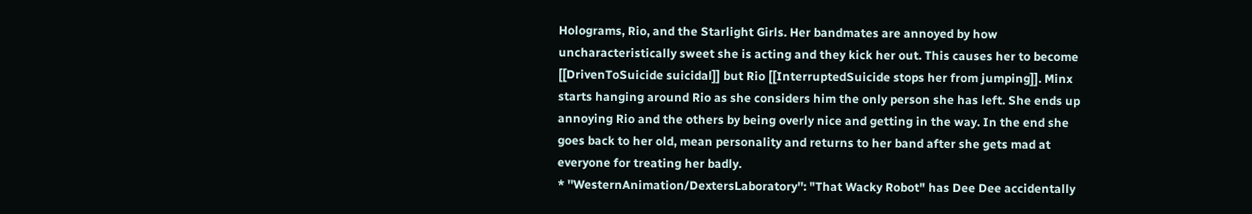Holograms, Rio, and the Starlight Girls. Her bandmates are annoyed by how uncharacteristically sweet she is acting and they kick her out. This causes her to become [[DrivenToSuicide suicidal]] but Rio [[InterruptedSuicide stops her from jumping]]. Minx starts hanging around Rio as she considers him the only person she has left. She ends up annoying Rio and the others by being overly nice and getting in the way. In the end she goes back to her old, mean personality and returns to her band after she gets mad at everyone for treating her badly.
* ''WesternAnimation/DextersLaboratory'': "That Wacky Robot" has Dee Dee accidentally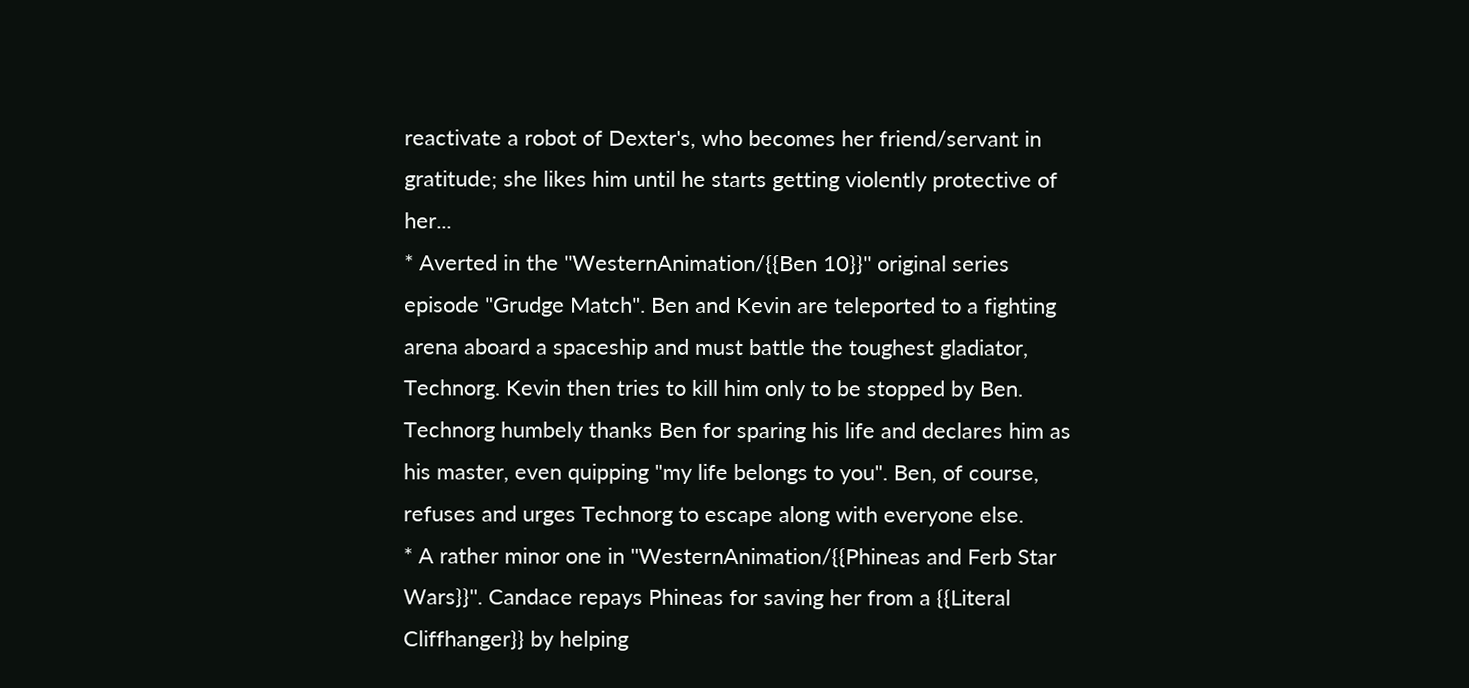reactivate a robot of Dexter's, who becomes her friend/servant in gratitude; she likes him until he starts getting violently protective of her...
* Averted in the ''WesternAnimation/{{Ben 10}}'' original series episode "Grudge Match". Ben and Kevin are teleported to a fighting arena aboard a spaceship and must battle the toughest gladiator, Technorg. Kevin then tries to kill him only to be stopped by Ben. Technorg humbely thanks Ben for sparing his life and declares him as his master, even quipping "my life belongs to you". Ben, of course, refuses and urges Technorg to escape along with everyone else.
* A rather minor one in ''WesternAnimation/{{Phineas and Ferb Star Wars}}''. Candace repays Phineas for saving her from a {{Literal Cliffhanger}} by helping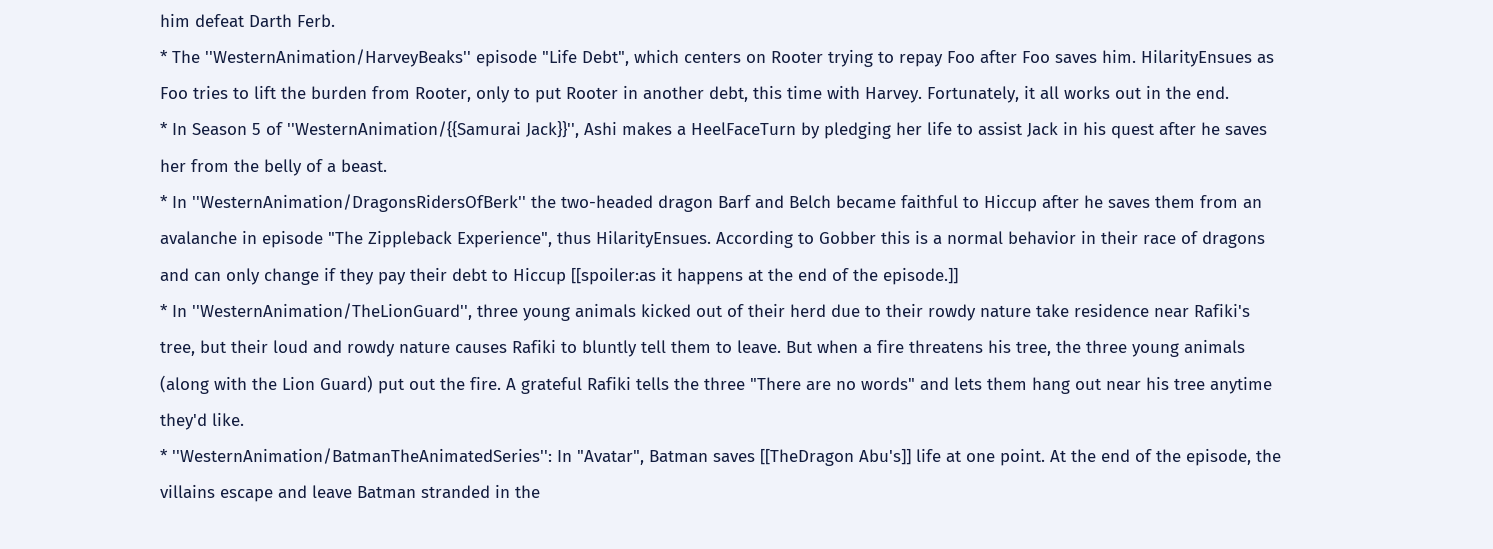him defeat Darth Ferb.
* The ''WesternAnimation/HarveyBeaks'' episode "Life Debt", which centers on Rooter trying to repay Foo after Foo saves him. HilarityEnsues as Foo tries to lift the burden from Rooter, only to put Rooter in another debt, this time with Harvey. Fortunately, it all works out in the end.
* In Season 5 of ''WesternAnimation/{{Samurai Jack}}'', Ashi makes a HeelFaceTurn by pledging her life to assist Jack in his quest after he saves her from the belly of a beast.
* In ''WesternAnimation/DragonsRidersOfBerk'' the two-headed dragon Barf and Belch became faithful to Hiccup after he saves them from an avalanche in episode "The Zippleback Experience", thus HilarityEnsues. According to Gobber this is a normal behavior in their race of dragons and can only change if they pay their debt to Hiccup [[spoiler:as it happens at the end of the episode.]]
* In ''WesternAnimation/TheLionGuard'', three young animals kicked out of their herd due to their rowdy nature take residence near Rafiki's tree, but their loud and rowdy nature causes Rafiki to bluntly tell them to leave. But when a fire threatens his tree, the three young animals (along with the Lion Guard) put out the fire. A grateful Rafiki tells the three "There are no words" and lets them hang out near his tree anytime they'd like.
* ''WesternAnimation/BatmanTheAnimatedSeries'': In "Avatar", Batman saves [[TheDragon Abu's]] life at one point. At the end of the episode, the villains escape and leave Batman stranded in the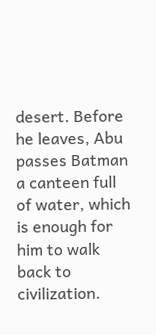desert. Before he leaves, Abu passes Batman a canteen full of water, which is enough for him to walk back to civilization.